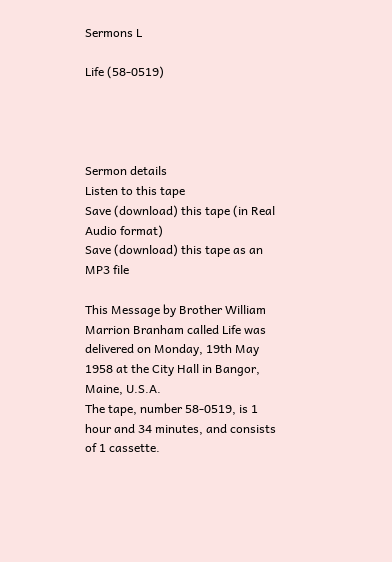Sermons L

Life (58-0519)




Sermon details
Listen to this tape
Save (download) this tape (in Real Audio format)
Save (download) this tape as an MP3 file

This Message by Brother William Marrion Branham called Life was delivered on Monday, 19th May 1958 at the City Hall in Bangor, Maine, U.S.A.
The tape, number 58-0519, is 1 hour and 34 minutes, and consists of 1 cassette.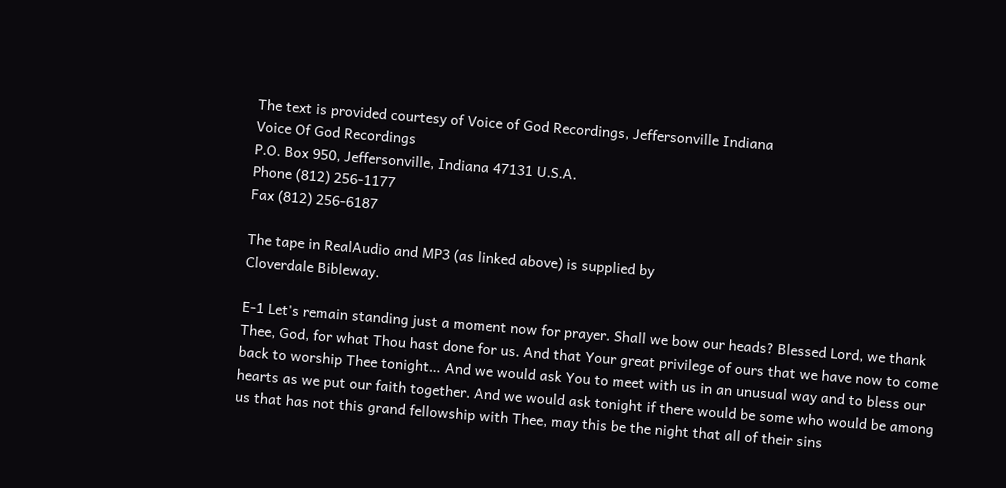The text is provided courtesy of Voice of God Recordings, Jeffersonville Indiana
Voice Of God Recordings
P.O. Box 950, Jeffersonville, Indiana 47131 U.S.A.
Phone (812) 256-1177
Fax (812) 256-6187

The tape in RealAudio and MP3 (as linked above) is supplied by
Cloverdale Bibleway.

E-1 Let's remain standing just a moment now for prayer. Shall we bow our heads? Blessed Lord, we thank Thee, God, for what Thou hast done for us. And that Your great privilege of ours that we have now to come back to worship Thee tonight… And we would ask You to meet with us in an unusual way and to bless our hearts as we put our faith together. And we would ask tonight if there would be some who would be among us that has not this grand fellowship with Thee, may this be the night that all of their sins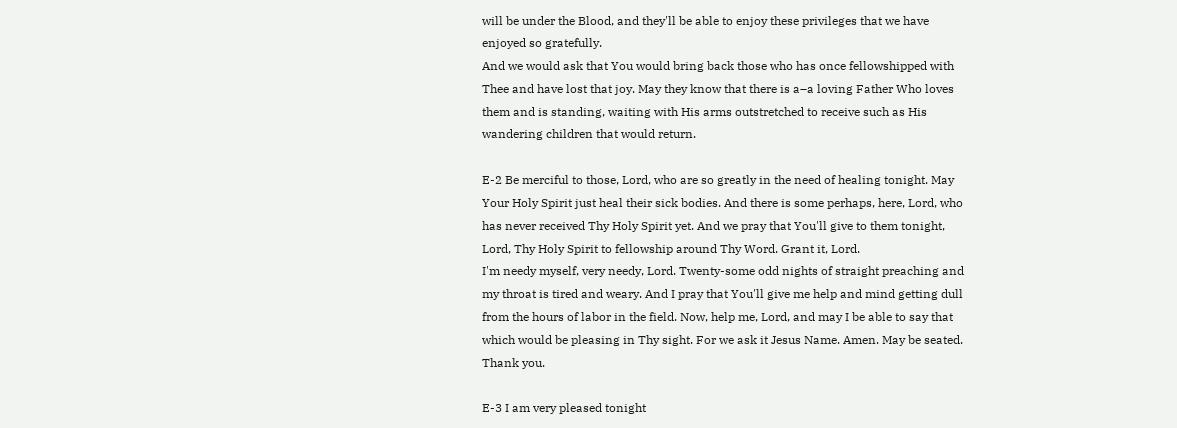will be under the Blood, and they'll be able to enjoy these privileges that we have enjoyed so gratefully.
And we would ask that You would bring back those who has once fellowshipped with Thee and have lost that joy. May they know that there is a–a loving Father Who loves them and is standing, waiting with His arms outstretched to receive such as His wandering children that would return.

E-2 Be merciful to those, Lord, who are so greatly in the need of healing tonight. May Your Holy Spirit just heal their sick bodies. And there is some perhaps, here, Lord, who has never received Thy Holy Spirit yet. And we pray that You'll give to them tonight, Lord, Thy Holy Spirit to fellowship around Thy Word. Grant it, Lord.
I'm needy myself, very needy, Lord. Twenty-some odd nights of straight preaching and my throat is tired and weary. And I pray that You'll give me help and mind getting dull from the hours of labor in the field. Now, help me, Lord, and may I be able to say that which would be pleasing in Thy sight. For we ask it Jesus Name. Amen. May be seated. Thank you.

E-3 I am very pleased tonight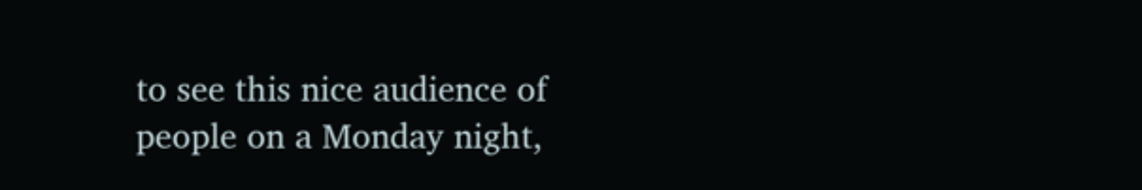to see this nice audience of people on a Monday night,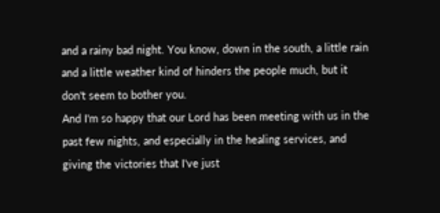and a rainy bad night. You know, down in the south, a little rain and a little weather kind of hinders the people much, but it don't seem to bother you.
And I'm so happy that our Lord has been meeting with us in the past few nights, and especially in the healing services, and giving the victories that I've just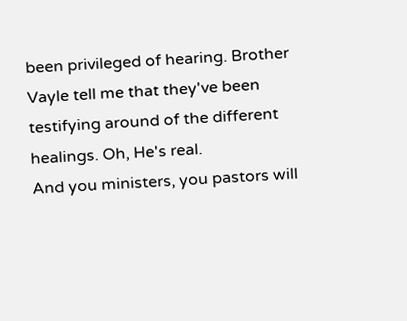been privileged of hearing. Brother Vayle tell me that they've been testifying around of the different healings. Oh, He's real.
And you ministers, you pastors will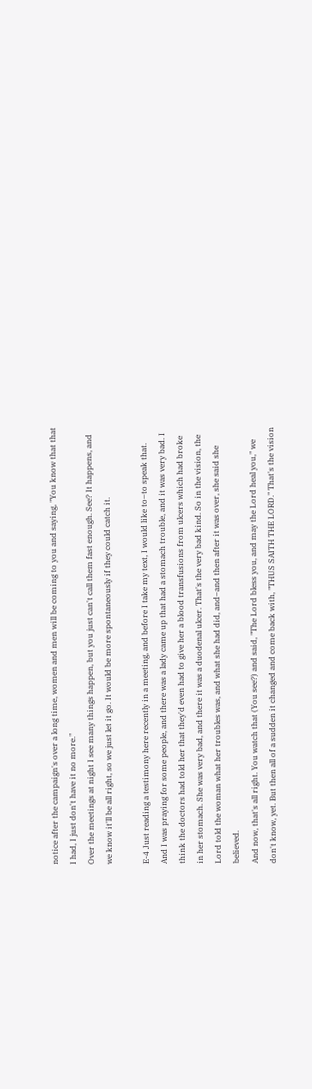notice after the campaign's over a long time, women and men will be coming to you and saying, "You know that that I had, I just don't have it no more."
Over the meetings at night I see many things happen, but you just can't call them fast enough. See? It happens, and we know it'll be all right, so we just let it go. It would be more spontaneously if they could catch it.

E-4 Just reading a testimony here recently in a meeting, and before I take my text, I would like to–to speak that. And I was praying for some people, and there was a lady came up that had a stomach trouble, and it was very bad. I think the doctors had told her that they'd even had to give her a blood transfusions from ulcers which had broke in her stomach. She was very bad, and there it was a duodenal ulcer. That's the very bad kind. So in the vision, the Lord told the woman what her troubles was, and what she had did, and–and then after it was over, she said she believed.
And now, that's all right. You watch that (You see?) and said, "The Lord bless you, and may the Lord heal you," we don't know, yet. But then all of a sudden it changed and come back with, "THUS SAITH THE LORD." That's the vision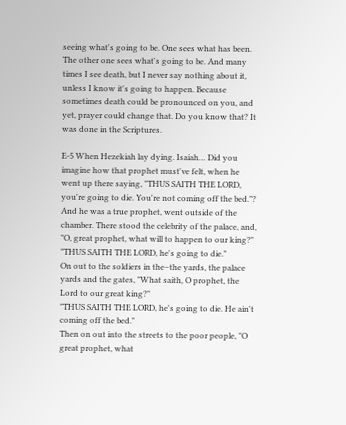seeing what's going to be. One sees what has been. The other one sees what's going to be. And many times I see death, but I never say nothing about it, unless I know it's going to happen. Because sometimes death could be pronounced on you, and yet, prayer could change that. Do you know that? It was done in the Scriptures.

E-5 When Hezekiah lay dying. Isaiah… Did you imagine how that prophet must've felt, when he went up there saying, "THUS SAITH THE LORD, you're going to die. You're not coming off the bed."?
And he was a true prophet, went outside of the chamber. There stood the celebrity of the palace, and, "O, great prophet, what will to happen to our king?"
"THUS SAITH THE LORD, he's going to die."
On out to the soldiers in the–the yards, the palace yards and the gates, "What saith, O prophet, the Lord to our great king?"
"THUS SAITH THE LORD, he's going to die. He ain't coming off the bed."
Then on out into the streets to the poor people, "O great prophet, what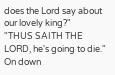does the Lord say about our lovely king?"
"THUS SAITH THE LORD, he's going to die." On down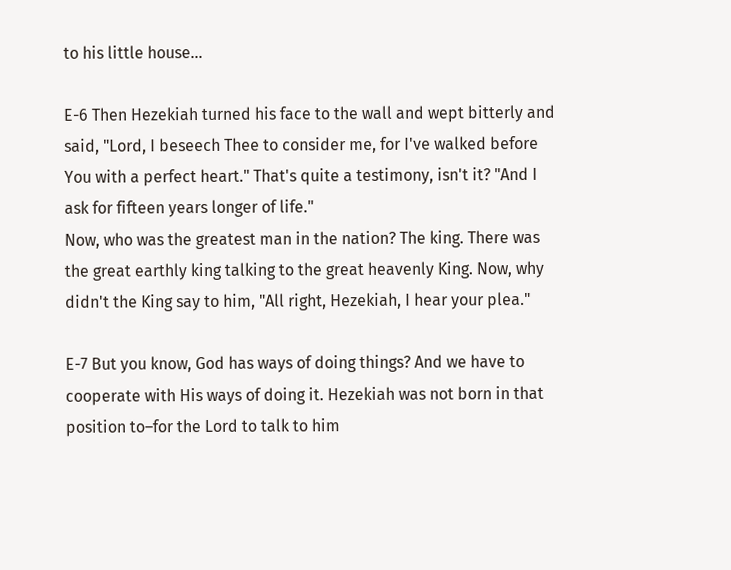to his little house…

E-6 Then Hezekiah turned his face to the wall and wept bitterly and said, "Lord, I beseech Thee to consider me, for I've walked before You with a perfect heart." That's quite a testimony, isn't it? "And I ask for fifteen years longer of life."
Now, who was the greatest man in the nation? The king. There was the great earthly king talking to the great heavenly King. Now, why didn't the King say to him, "All right, Hezekiah, I hear your plea."

E-7 But you know, God has ways of doing things? And we have to cooperate with His ways of doing it. Hezekiah was not born in that position to–for the Lord to talk to him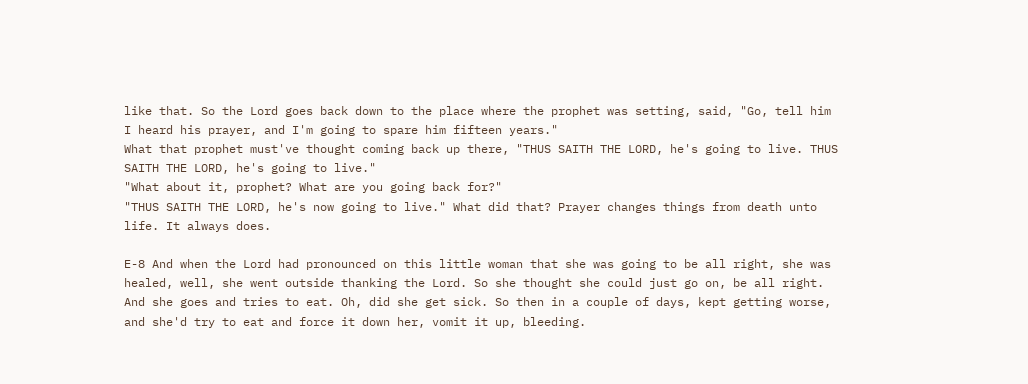like that. So the Lord goes back down to the place where the prophet was setting, said, "Go, tell him I heard his prayer, and I'm going to spare him fifteen years."
What that prophet must've thought coming back up there, "THUS SAITH THE LORD, he's going to live. THUS SAITH THE LORD, he's going to live."
"What about it, prophet? What are you going back for?"
"THUS SAITH THE LORD, he's now going to live." What did that? Prayer changes things from death unto life. It always does.

E-8 And when the Lord had pronounced on this little woman that she was going to be all right, she was healed, well, she went outside thanking the Lord. So she thought she could just go on, be all right. And she goes and tries to eat. Oh, did she get sick. So then in a couple of days, kept getting worse, and she'd try to eat and force it down her, vomit it up, bleeding.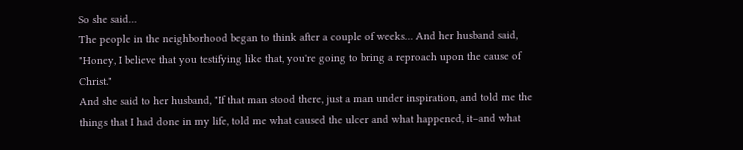So she said…
The people in the neighborhood began to think after a couple of weeks… And her husband said, "Honey, I believe that you testifying like that, you're going to bring a reproach upon the cause of Christ."
And she said to her husband, "If that man stood there, just a man under inspiration, and told me the things that I had done in my life, told me what caused the ulcer and what happened, it–and what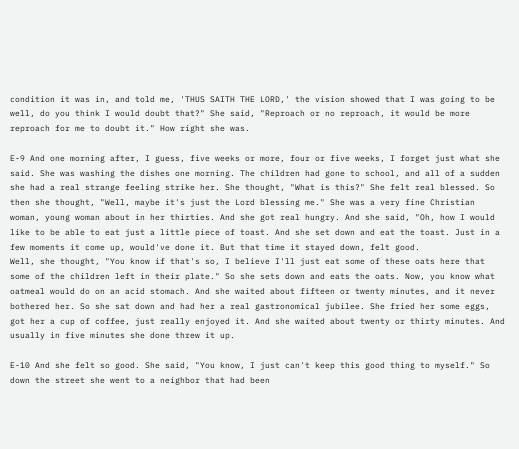condition it was in, and told me, 'THUS SAITH THE LORD,' the vision showed that I was going to be well, do you think I would doubt that?" She said, "Reproach or no reproach, it would be more reproach for me to doubt it." How right she was.

E-9 And one morning after, I guess, five weeks or more, four or five weeks, I forget just what she said. She was washing the dishes one morning. The children had gone to school, and all of a sudden she had a real strange feeling strike her. She thought, "What is this?" She felt real blessed. So then she thought, "Well, maybe it's just the Lord blessing me." She was a very fine Christian woman, young woman about in her thirties. And she got real hungry. And she said, "Oh, how I would like to be able to eat just a little piece of toast. And she set down and eat the toast. Just in a few moments it come up, would've done it. But that time it stayed down, felt good.
Well, she thought, "You know if that's so, I believe I'll just eat some of these oats here that some of the children left in their plate." So she sets down and eats the oats. Now, you know what oatmeal would do on an acid stomach. And she waited about fifteen or twenty minutes, and it never bothered her. So she sat down and had her a real gastronomical jubilee. She fried her some eggs, got her a cup of coffee, just really enjoyed it. And she waited about twenty or thirty minutes. And usually in five minutes she done threw it up.

E-10 And she felt so good. She said, "You know, I just can't keep this good thing to myself." So down the street she went to a neighbor that had been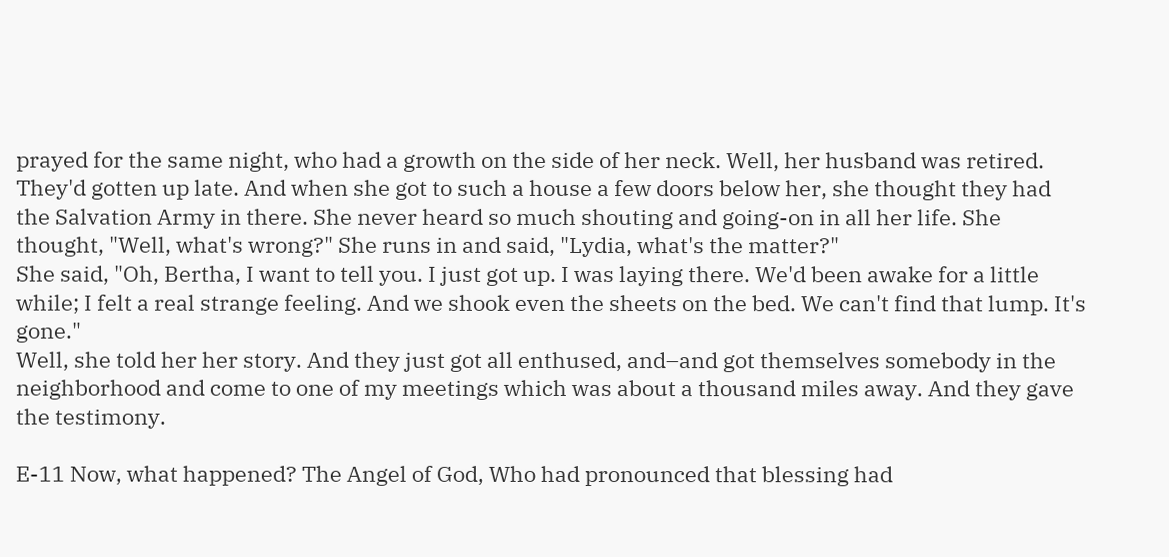prayed for the same night, who had a growth on the side of her neck. Well, her husband was retired. They'd gotten up late. And when she got to such a house a few doors below her, she thought they had the Salvation Army in there. She never heard so much shouting and going-on in all her life. She thought, "Well, what's wrong?" She runs in and said, "Lydia, what's the matter?"
She said, "Oh, Bertha, I want to tell you. I just got up. I was laying there. We'd been awake for a little while; I felt a real strange feeling. And we shook even the sheets on the bed. We can't find that lump. It's gone."
Well, she told her her story. And they just got all enthused, and–and got themselves somebody in the neighborhood and come to one of my meetings which was about a thousand miles away. And they gave the testimony.

E-11 Now, what happened? The Angel of God, Who had pronounced that blessing had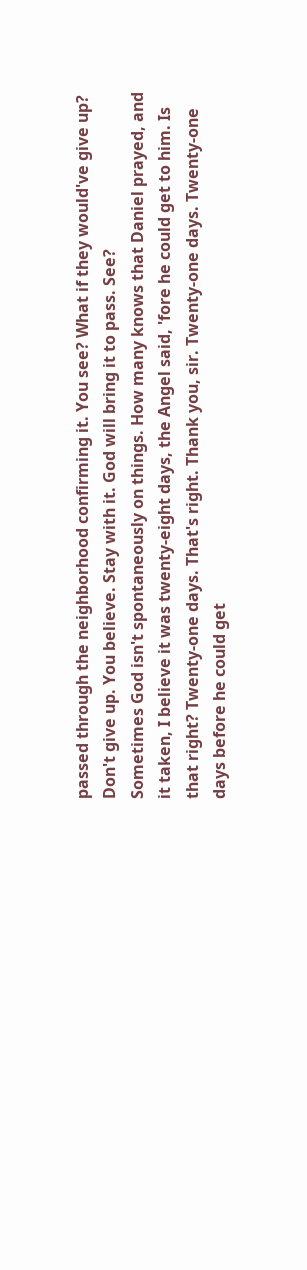passed through the neighborhood confirming it. You see? What if they would've give up? Don't give up. You believe. Stay with it. God will bring it to pass. See?
Sometimes God isn't spontaneously on things. How many knows that Daniel prayed, and it taken, I believe it was twenty-eight days, the Angel said, 'fore he could get to him. Is that right? Twenty-one days. That's right. Thank you, sir. Twenty-one days. Twenty-one days before he could get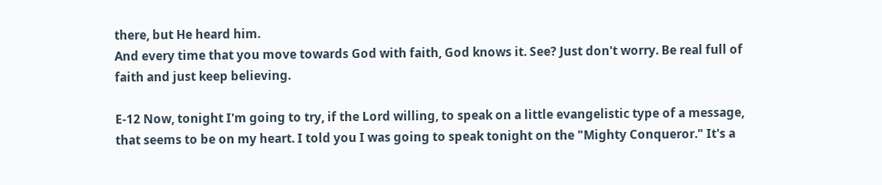there, but He heard him.
And every time that you move towards God with faith, God knows it. See? Just don't worry. Be real full of faith and just keep believing.

E-12 Now, tonight I'm going to try, if the Lord willing, to speak on a little evangelistic type of a message, that seems to be on my heart. I told you I was going to speak tonight on the "Mighty Conqueror." It's a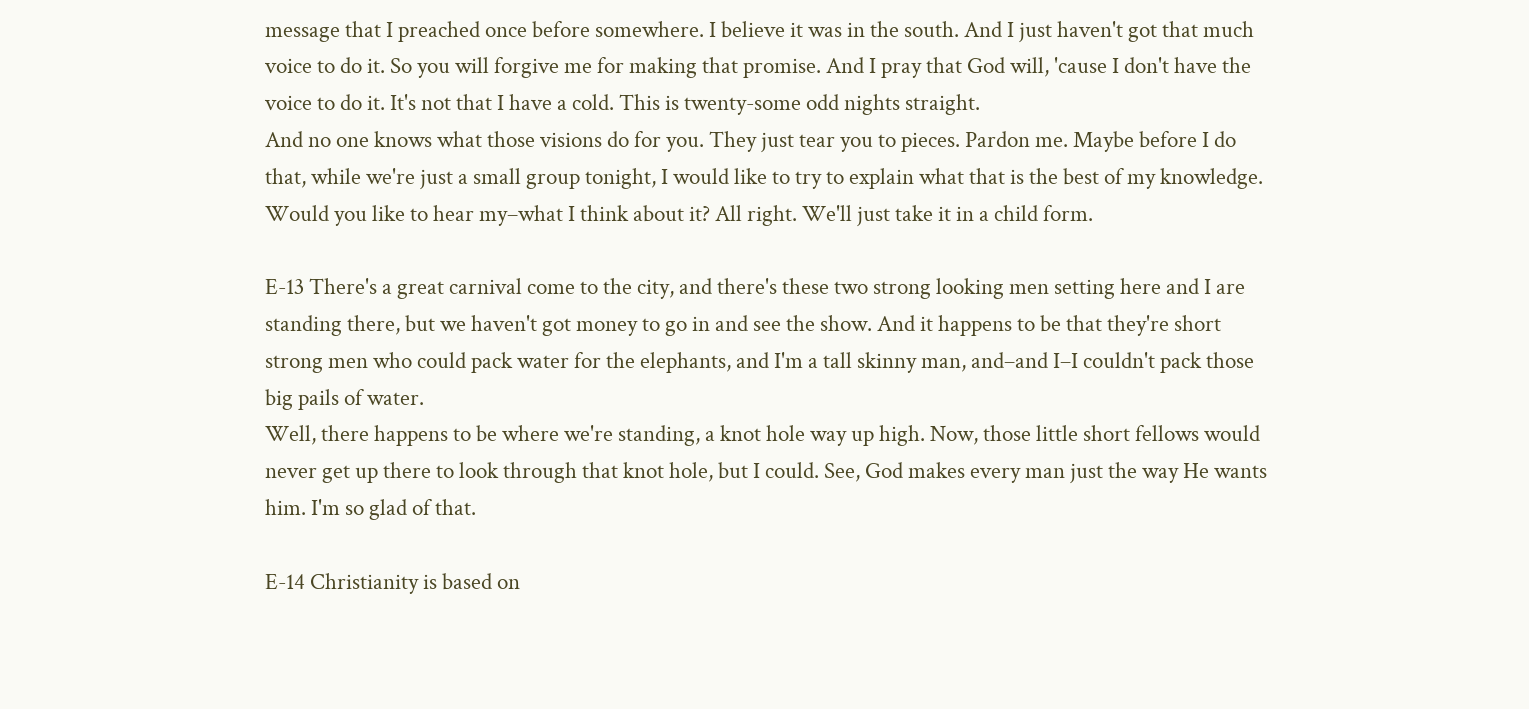message that I preached once before somewhere. I believe it was in the south. And I just haven't got that much voice to do it. So you will forgive me for making that promise. And I pray that God will, 'cause I don't have the voice to do it. It's not that I have a cold. This is twenty-some odd nights straight.
And no one knows what those visions do for you. They just tear you to pieces. Pardon me. Maybe before I do that, while we're just a small group tonight, I would like to try to explain what that is the best of my knowledge. Would you like to hear my–what I think about it? All right. We'll just take it in a child form.

E-13 There's a great carnival come to the city, and there's these two strong looking men setting here and I are standing there, but we haven't got money to go in and see the show. And it happens to be that they're short strong men who could pack water for the elephants, and I'm a tall skinny man, and–and I–I couldn't pack those big pails of water.
Well, there happens to be where we're standing, a knot hole way up high. Now, those little short fellows would never get up there to look through that knot hole, but I could. See, God makes every man just the way He wants him. I'm so glad of that.

E-14 Christianity is based on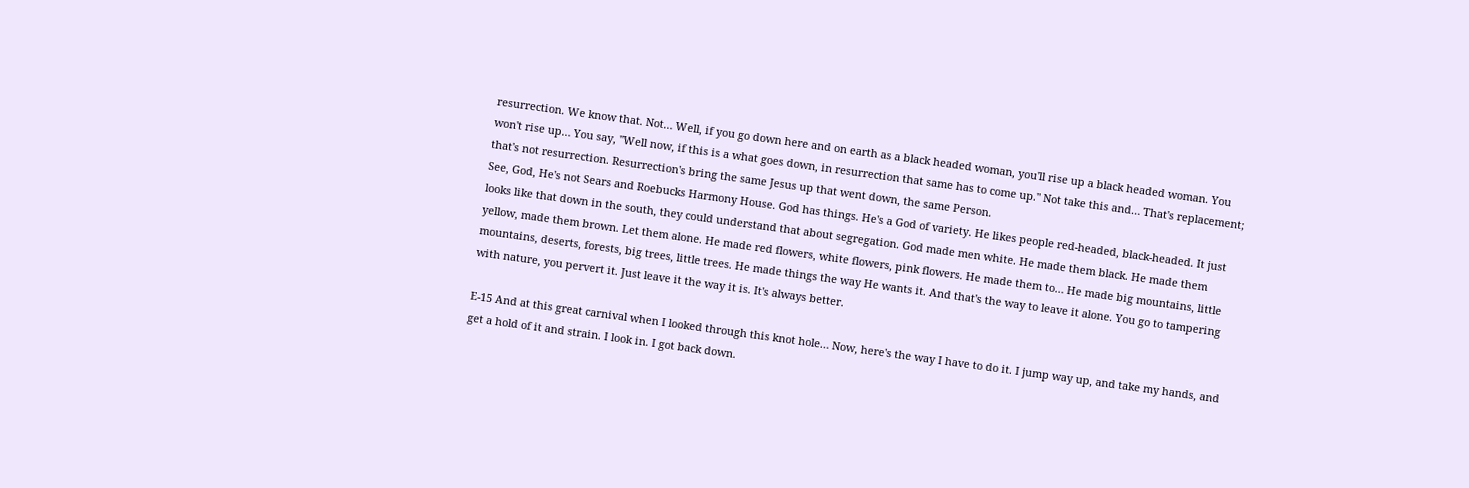resurrection. We know that. Not… Well, if you go down here and on earth as a black headed woman, you'll rise up a black headed woman. You won't rise up… You say, "Well now, if this is a what goes down, in resurrection that same has to come up." Not take this and… That's replacement; that's not resurrection. Resurrection's bring the same Jesus up that went down, the same Person.
See, God, He's not Sears and Roebucks Harmony House. God has things. He's a God of variety. He likes people red-headed, black-headed. It just looks like that down in the south, they could understand that about segregation. God made men white. He made them black. He made them yellow, made them brown. Let them alone. He made red flowers, white flowers, pink flowers. He made them to… He made big mountains, little mountains, deserts, forests, big trees, little trees. He made things the way He wants it. And that's the way to leave it alone. You go to tampering with nature, you pervert it. Just leave it the way it is. It's always better.

E-15 And at this great carnival when I looked through this knot hole… Now, here's the way I have to do it. I jump way up, and take my hands, and get a hold of it and strain. I look in. I got back down.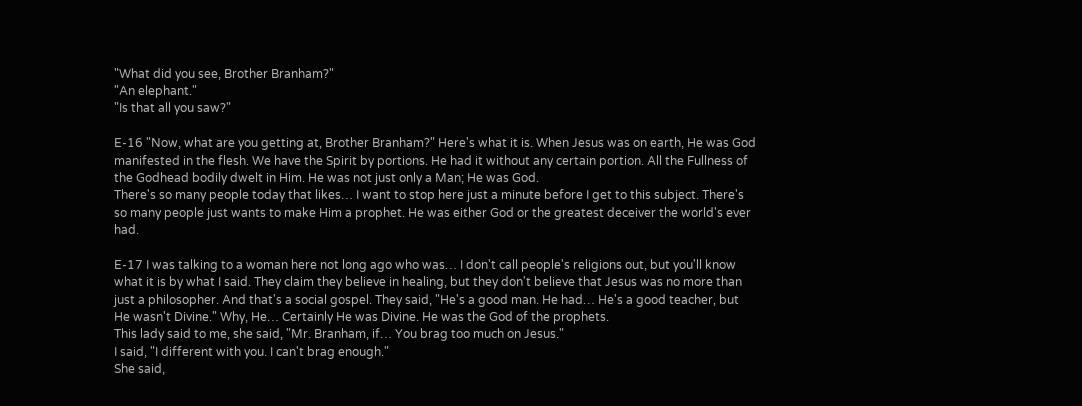"What did you see, Brother Branham?"
"An elephant."
"Is that all you saw?"

E-16 "Now, what are you getting at, Brother Branham?" Here's what it is. When Jesus was on earth, He was God manifested in the flesh. We have the Spirit by portions. He had it without any certain portion. All the Fullness of the Godhead bodily dwelt in Him. He was not just only a Man; He was God.
There's so many people today that likes… I want to stop here just a minute before I get to this subject. There's so many people just wants to make Him a prophet. He was either God or the greatest deceiver the world's ever had.

E-17 I was talking to a woman here not long ago who was… I don't call people's religions out, but you'll know what it is by what I said. They claim they believe in healing, but they don't believe that Jesus was no more than just a philosopher. And that's a social gospel. They said, "He's a good man. He had… He's a good teacher, but He wasn't Divine." Why, He… Certainly He was Divine. He was the God of the prophets.
This lady said to me, she said, "Mr. Branham, if… You brag too much on Jesus."
I said, "I different with you. I can't brag enough."
She said,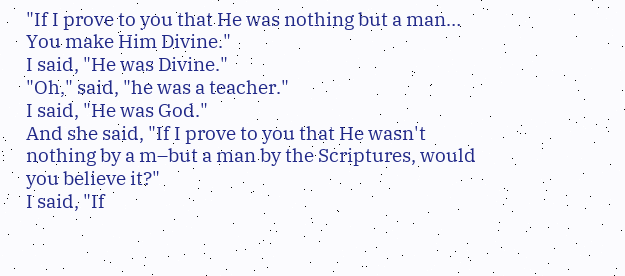"If I prove to you that He was nothing but a man… You make Him Divine."
I said, "He was Divine."
"Oh," said, "he was a teacher."
I said, "He was God."
And she said, "If I prove to you that He wasn't nothing by a m–but a man by the Scriptures, would you believe it?"
I said, "If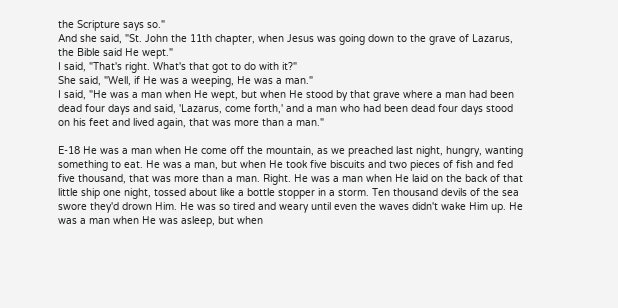the Scripture says so."
And she said, "St. John the 11th chapter, when Jesus was going down to the grave of Lazarus, the Bible said He wept."
I said, "That's right. What's that got to do with it?"
She said, "Well, if He was a weeping, He was a man."
I said, "He was a man when He wept, but when He stood by that grave where a man had been dead four days and said, 'Lazarus, come forth,' and a man who had been dead four days stood on his feet and lived again, that was more than a man."

E-18 He was a man when He come off the mountain, as we preached last night, hungry, wanting something to eat. He was a man, but when He took five biscuits and two pieces of fish and fed five thousand, that was more than a man. Right. He was a man when He laid on the back of that little ship one night, tossed about like a bottle stopper in a storm. Ten thousand devils of the sea swore they'd drown Him. He was so tired and weary until even the waves didn't wake Him up. He was a man when He was asleep, but when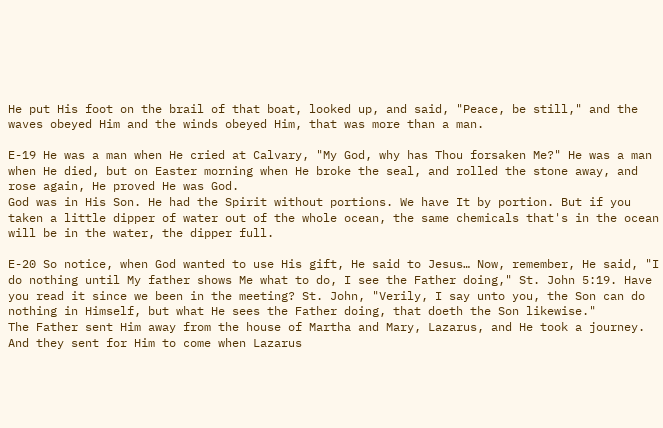He put His foot on the brail of that boat, looked up, and said, "Peace, be still," and the waves obeyed Him and the winds obeyed Him, that was more than a man.

E-19 He was a man when He cried at Calvary, "My God, why has Thou forsaken Me?" He was a man when He died, but on Easter morning when He broke the seal, and rolled the stone away, and rose again, He proved He was God.
God was in His Son. He had the Spirit without portions. We have It by portion. But if you taken a little dipper of water out of the whole ocean, the same chemicals that's in the ocean will be in the water, the dipper full.

E-20 So notice, when God wanted to use His gift, He said to Jesus… Now, remember, He said, "I do nothing until My father shows Me what to do, I see the Father doing," St. John 5:19. Have you read it since we been in the meeting? St. John, "Verily, I say unto you, the Son can do nothing in Himself, but what He sees the Father doing, that doeth the Son likewise."
The Father sent Him away from the house of Martha and Mary, Lazarus, and He took a journey. And they sent for Him to come when Lazarus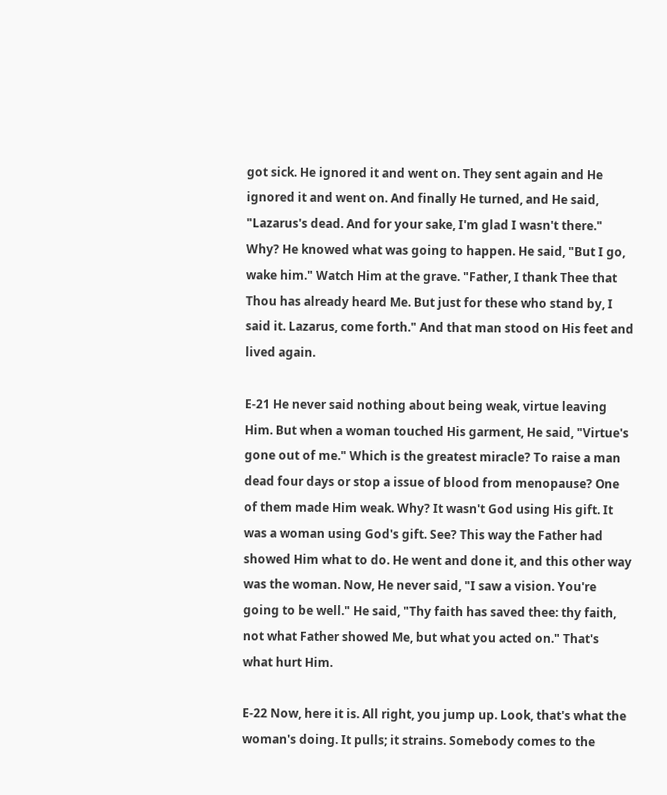got sick. He ignored it and went on. They sent again and He ignored it and went on. And finally He turned, and He said, "Lazarus's dead. And for your sake, I'm glad I wasn't there." Why? He knowed what was going to happen. He said, "But I go, wake him." Watch Him at the grave. "Father, I thank Thee that Thou has already heard Me. But just for these who stand by, I said it. Lazarus, come forth." And that man stood on His feet and lived again.

E-21 He never said nothing about being weak, virtue leaving Him. But when a woman touched His garment, He said, "Virtue's gone out of me." Which is the greatest miracle? To raise a man dead four days or stop a issue of blood from menopause? One of them made Him weak. Why? It wasn't God using His gift. It was a woman using God's gift. See? This way the Father had showed Him what to do. He went and done it, and this other way was the woman. Now, He never said, "I saw a vision. You're going to be well." He said, "Thy faith has saved thee: thy faith, not what Father showed Me, but what you acted on." That's what hurt Him.

E-22 Now, here it is. All right, you jump up. Look, that's what the woman's doing. It pulls; it strains. Somebody comes to the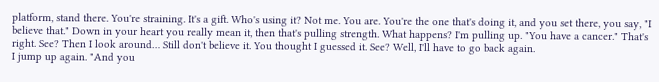platform, stand there. You're straining. It's a gift. Who's using it? Not me. You are. You're the one that's doing it, and you set there, you say, "I believe that." Down in your heart you really mean it, then that's pulling strength. What happens? I'm pulling up. "You have a cancer." That's right. See? Then I look around… Still don't believe it. You thought I guessed it. See? Well, I'll have to go back again.
I jump up again. "And you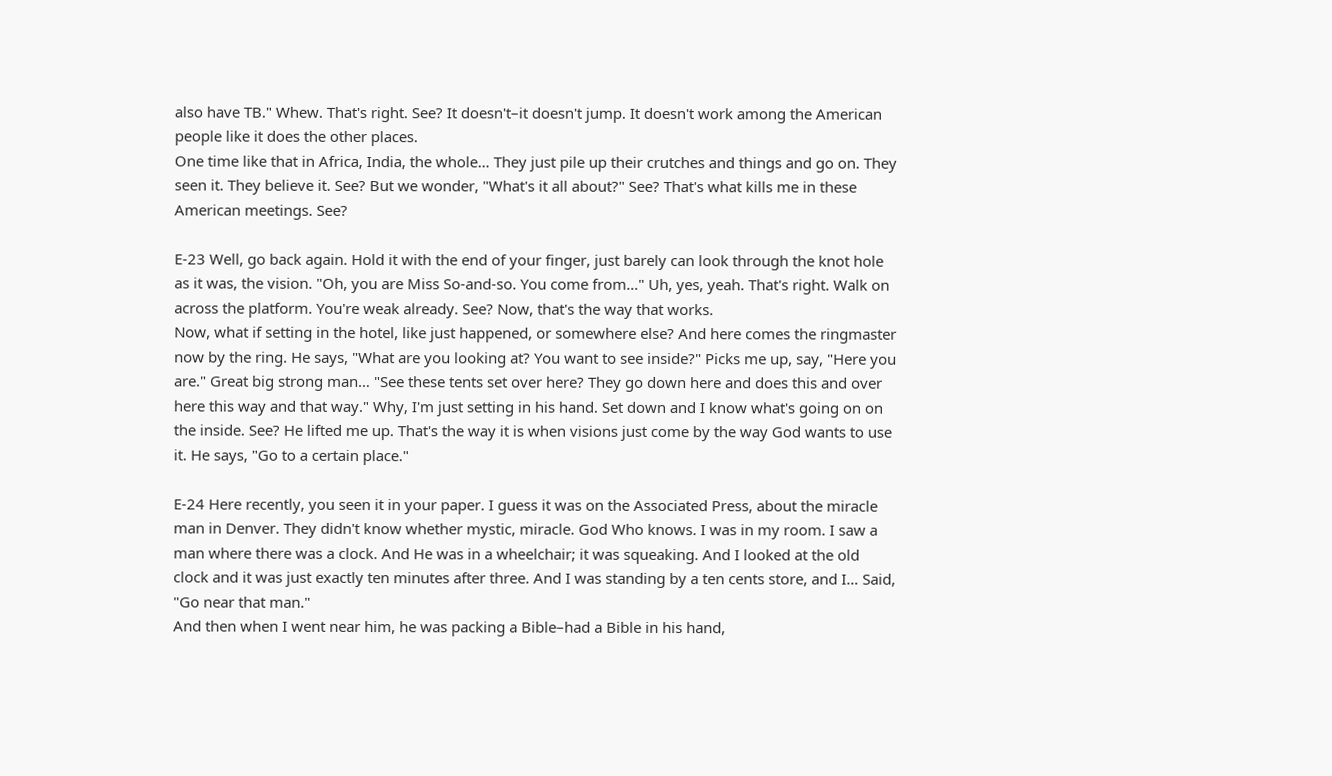also have TB." Whew. That's right. See? It doesn't–it doesn't jump. It doesn't work among the American people like it does the other places.
One time like that in Africa, India, the whole… They just pile up their crutches and things and go on. They seen it. They believe it. See? But we wonder, "What's it all about?" See? That's what kills me in these American meetings. See?

E-23 Well, go back again. Hold it with the end of your finger, just barely can look through the knot hole as it was, the vision. "Oh, you are Miss So-and-so. You come from…" Uh, yes, yeah. That's right. Walk on across the platform. You're weak already. See? Now, that's the way that works.
Now, what if setting in the hotel, like just happened, or somewhere else? And here comes the ringmaster now by the ring. He says, "What are you looking at? You want to see inside?" Picks me up, say, "Here you are." Great big strong man… "See these tents set over here? They go down here and does this and over here this way and that way." Why, I'm just setting in his hand. Set down and I know what's going on on the inside. See? He lifted me up. That's the way it is when visions just come by the way God wants to use it. He says, "Go to a certain place."

E-24 Here recently, you seen it in your paper. I guess it was on the Associated Press, about the miracle man in Denver. They didn't know whether mystic, miracle. God Who knows. I was in my room. I saw a man where there was a clock. And He was in a wheelchair; it was squeaking. And I looked at the old clock and it was just exactly ten minutes after three. And I was standing by a ten cents store, and I… Said, "Go near that man."
And then when I went near him, he was packing a Bible–had a Bible in his hand,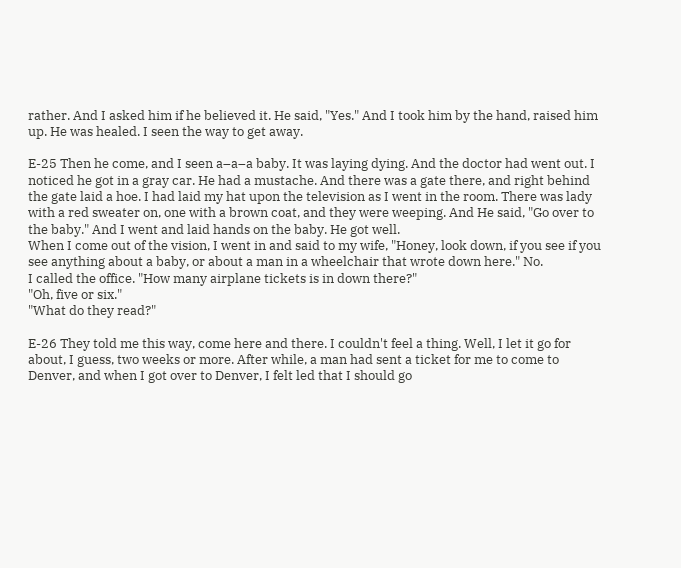rather. And I asked him if he believed it. He said, "Yes." And I took him by the hand, raised him up. He was healed. I seen the way to get away.

E-25 Then he come, and I seen a–a–a baby. It was laying dying. And the doctor had went out. I noticed he got in a gray car. He had a mustache. And there was a gate there, and right behind the gate laid a hoe. I had laid my hat upon the television as I went in the room. There was lady with a red sweater on, one with a brown coat, and they were weeping. And He said, "Go over to the baby." And I went and laid hands on the baby. He got well.
When I come out of the vision, I went in and said to my wife, "Honey, look down, if you see if you see anything about a baby, or about a man in a wheelchair that wrote down here." No.
I called the office. "How many airplane tickets is in down there?"
"Oh, five or six."
"What do they read?"

E-26 They told me this way, come here and there. I couldn't feel a thing. Well, I let it go for about, I guess, two weeks or more. After while, a man had sent a ticket for me to come to Denver, and when I got over to Denver, I felt led that I should go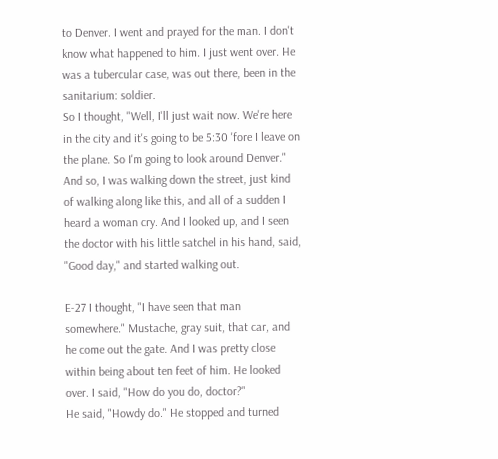to Denver. I went and prayed for the man. I don't know what happened to him. I just went over. He was a tubercular case, was out there, been in the sanitarium: soldier.
So I thought, "Well, I'll just wait now. We're here in the city and it's going to be 5:30 'fore I leave on the plane. So I'm going to look around Denver."
And so, I was walking down the street, just kind of walking along like this, and all of a sudden I heard a woman cry. And I looked up, and I seen the doctor with his little satchel in his hand, said, "Good day," and started walking out.

E-27 I thought, "I have seen that man somewhere." Mustache, gray suit, that car, and he come out the gate. And I was pretty close within being about ten feet of him. He looked over. I said, "How do you do, doctor?"
He said, "Howdy do." He stopped and turned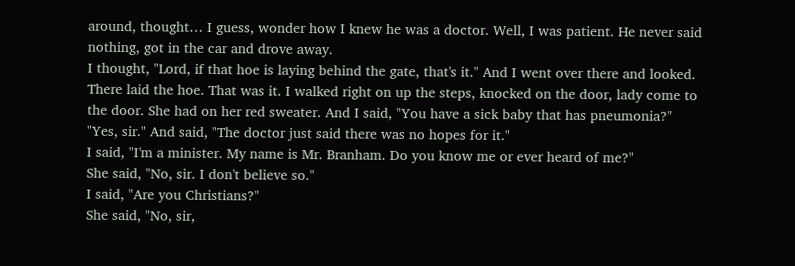around, thought… I guess, wonder how I knew he was a doctor. Well, I was patient. He never said nothing, got in the car and drove away.
I thought, "Lord, if that hoe is laying behind the gate, that's it." And I went over there and looked. There laid the hoe. That was it. I walked right on up the steps, knocked on the door, lady come to the door. She had on her red sweater. And I said, "You have a sick baby that has pneumonia?"
"Yes, sir." And said, "The doctor just said there was no hopes for it."
I said, "I'm a minister. My name is Mr. Branham. Do you know me or ever heard of me?"
She said, "No, sir. I don't believe so."
I said, "Are you Christians?"
She said, "No, sir,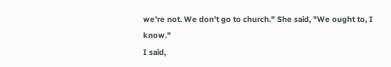we're not. We don't go to church." She said, "We ought to, I know."
I said,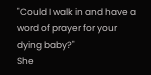"Could I walk in and have a word of prayer for your dying baby?"
She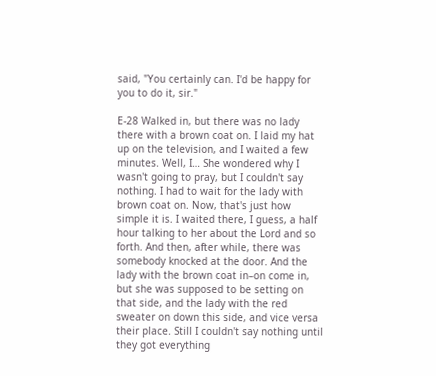said, "You certainly can. I'd be happy for you to do it, sir."

E-28 Walked in, but there was no lady there with a brown coat on. I laid my hat up on the television, and I waited a few minutes. Well, I… She wondered why I wasn't going to pray, but I couldn't say nothing. I had to wait for the lady with brown coat on. Now, that's just how simple it is. I waited there, I guess, a half hour talking to her about the Lord and so forth. And then, after while, there was somebody knocked at the door. And the lady with the brown coat in–on come in, but she was supposed to be setting on that side, and the lady with the red sweater on down this side, and vice versa their place. Still I couldn't say nothing until they got everything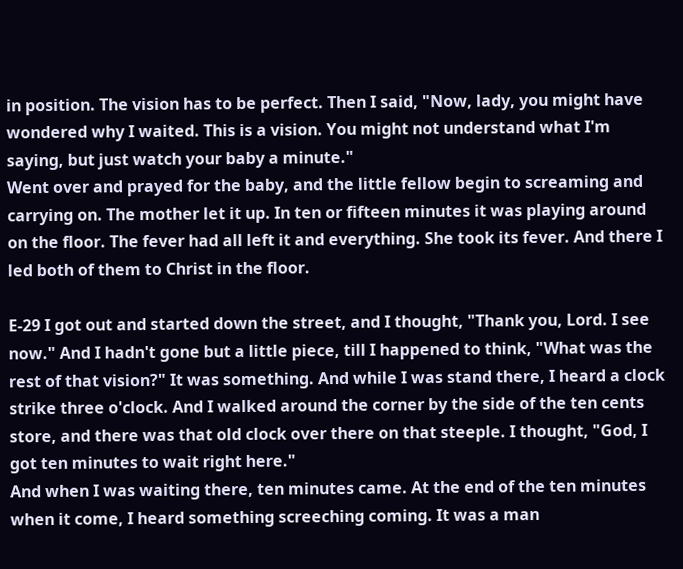in position. The vision has to be perfect. Then I said, "Now, lady, you might have wondered why I waited. This is a vision. You might not understand what I'm saying, but just watch your baby a minute."
Went over and prayed for the baby, and the little fellow begin to screaming and carrying on. The mother let it up. In ten or fifteen minutes it was playing around on the floor. The fever had all left it and everything. She took its fever. And there I led both of them to Christ in the floor.

E-29 I got out and started down the street, and I thought, "Thank you, Lord. I see now." And I hadn't gone but a little piece, till I happened to think, "What was the rest of that vision?" It was something. And while I was stand there, I heard a clock strike three o'clock. And I walked around the corner by the side of the ten cents store, and there was that old clock over there on that steeple. I thought, "God, I got ten minutes to wait right here."
And when I was waiting there, ten minutes came. At the end of the ten minutes when it come, I heard something screeching coming. It was a man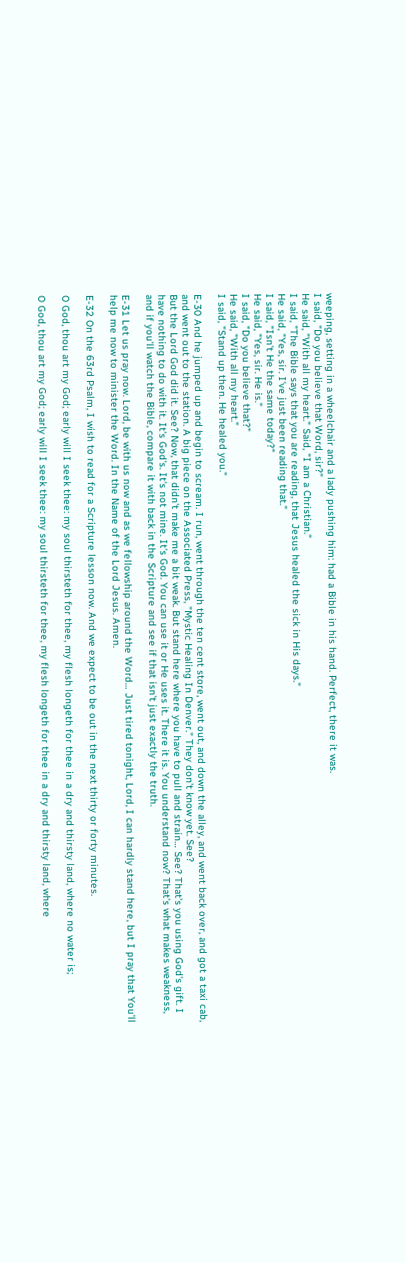weeping, setting in a wheelchair and a lady pushing him: had a Bible in his hand. Perfect, there it was.
I said, "Do you believe that Word, sir?"
He said, "With all my heart." Said, "I am a Christian."
I said, "The Bible says that you are reading, that Jesus healed the sick in His days."
He said, "Yes, sir. I've just been reading that."
I said, "Isn't He the same today?"
He said, "Yes, sir. He is."
I said, "Do you believe that?"
He said, "With all my heart."
I said, "Stand up then. He healed you."

E-30 And he jumped up and begin to scream. I run, went through the ten cent store, went out, and down the alley, and went back over, and got a taxi cab, and went out to the station. A big piece on the Associated Press, "Mystic Healing In Denver." They don't know yet. See?
But the Lord God did it. See? Now, that didn't make me a bit weak. But stand here where you have to pull and strain… See? That's you using God's gift. I have nothing to do with it. It's God's. It's not mine. It's God. You can use it or He uses it. There it is. You understand now? That's what makes weakness, and if you'll watch the Bible, compare it with back in the Scripture and see if that isn't just exactly the truth.

E-31 Let us pray now. Lord, be with us now and as we fellowship around the Word… Just tired tonight, Lord, I can hardly stand here, but I pray that You'll help me now to minister the Word. In the Name of the Lord Jesus. Amen.

E-32 On the 63rd Psalm, I wish to read for a Scripture lesson now. And we expect to be out in the next thirty or forty minutes.

O God, thou art my God; early will I seek thee: my soul thirsteth for thee, my flesh longeth for thee in a dry and thirsty land, where no water is;

O God, thou art my God; early will I seek thee: my soul thirsteth for thee, my flesh longeth for thee in a dry and thirsty land, where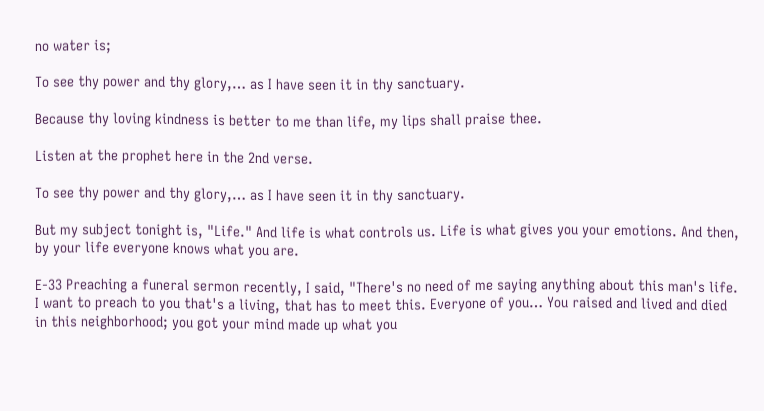no water is;

To see thy power and thy glory,… as I have seen it in thy sanctuary.

Because thy loving kindness is better to me than life, my lips shall praise thee.

Listen at the prophet here in the 2nd verse.

To see thy power and thy glory,… as I have seen it in thy sanctuary.

But my subject tonight is, "Life." And life is what controls us. Life is what gives you your emotions. And then, by your life everyone knows what you are.

E-33 Preaching a funeral sermon recently, I said, "There's no need of me saying anything about this man's life. I want to preach to you that's a living, that has to meet this. Everyone of you… You raised and lived and died in this neighborhood; you got your mind made up what you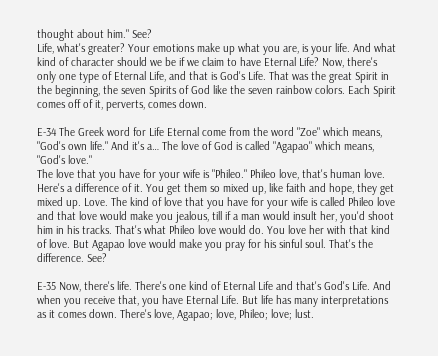thought about him." See?
Life, what's greater? Your emotions make up what you are, is your life. And what kind of character should we be if we claim to have Eternal Life? Now, there's only one type of Eternal Life, and that is God's Life. That was the great Spirit in the beginning, the seven Spirits of God like the seven rainbow colors. Each Spirit comes off of it, perverts, comes down.

E-34 The Greek word for Life Eternal come from the word "Zoe" which means, "God's own life." And it's a… The love of God is called "Agapao" which means, "God's love."
The love that you have for your wife is "Phileo." Phileo love, that's human love. Here's a difference of it. You get them so mixed up, like faith and hope, they get mixed up. Love. The kind of love that you have for your wife is called Phileo love and that love would make you jealous, till if a man would insult her, you'd shoot him in his tracks. That's what Phileo love would do. You love her with that kind of love. But Agapao love would make you pray for his sinful soul. That's the difference. See?

E-35 Now, there's life. There's one kind of Eternal Life and that's God's Life. And when you receive that, you have Eternal Life. But life has many interpretations as it comes down. There's love, Agapao; love, Phileo; love; lust.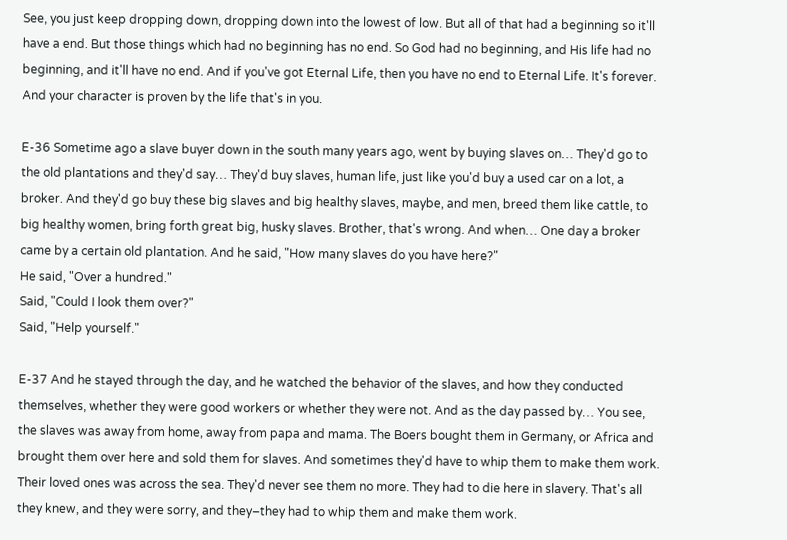See, you just keep dropping down, dropping down into the lowest of low. But all of that had a beginning so it'll have a end. But those things which had no beginning has no end. So God had no beginning, and His life had no beginning, and it'll have no end. And if you've got Eternal Life, then you have no end to Eternal Life. It's forever. And your character is proven by the life that's in you.

E-36 Sometime ago a slave buyer down in the south many years ago, went by buying slaves on… They'd go to the old plantations and they'd say… They'd buy slaves, human life, just like you'd buy a used car on a lot, a broker. And they'd go buy these big slaves and big healthy slaves, maybe, and men, breed them like cattle, to big healthy women, bring forth great big, husky slaves. Brother, that's wrong. And when… One day a broker came by a certain old plantation. And he said, "How many slaves do you have here?"
He said, "Over a hundred."
Said, "Could I look them over?"
Said, "Help yourself."

E-37 And he stayed through the day, and he watched the behavior of the slaves, and how they conducted themselves, whether they were good workers or whether they were not. And as the day passed by… You see, the slaves was away from home, away from papa and mama. The Boers bought them in Germany, or Africa and brought them over here and sold them for slaves. And sometimes they'd have to whip them to make them work. Their loved ones was across the sea. They'd never see them no more. They had to die here in slavery. That's all they knew, and they were sorry, and they–they had to whip them and make them work.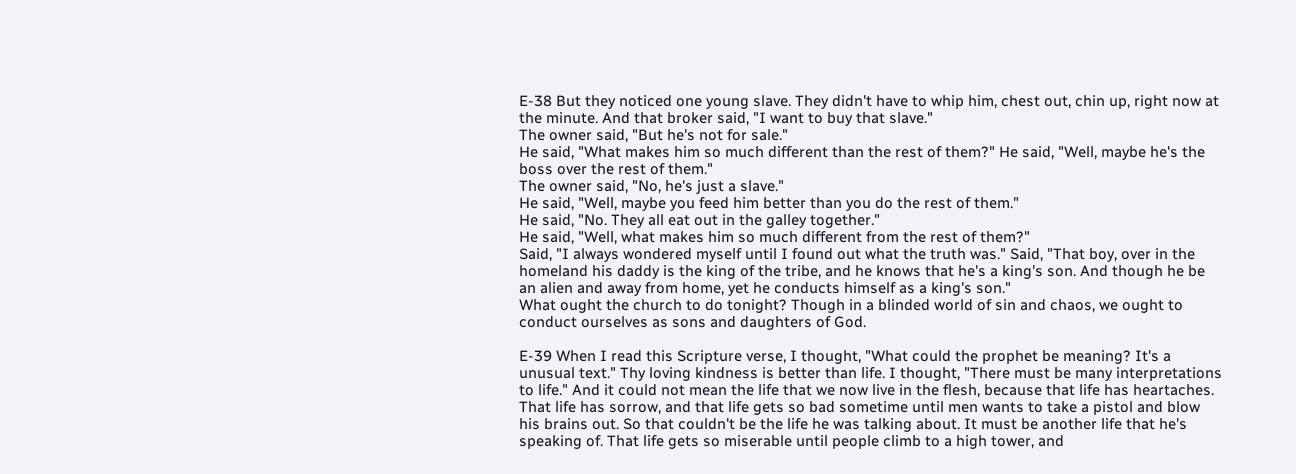E-38 But they noticed one young slave. They didn't have to whip him, chest out, chin up, right now at the minute. And that broker said, "I want to buy that slave."
The owner said, "But he's not for sale."
He said, "What makes him so much different than the rest of them?" He said, "Well, maybe he's the boss over the rest of them."
The owner said, "No, he's just a slave."
He said, "Well, maybe you feed him better than you do the rest of them."
He said, "No. They all eat out in the galley together."
He said, "Well, what makes him so much different from the rest of them?"
Said, "I always wondered myself until I found out what the truth was." Said, "That boy, over in the homeland his daddy is the king of the tribe, and he knows that he's a king's son. And though he be an alien and away from home, yet he conducts himself as a king's son."
What ought the church to do tonight? Though in a blinded world of sin and chaos, we ought to conduct ourselves as sons and daughters of God.

E-39 When I read this Scripture verse, I thought, "What could the prophet be meaning? It's a unusual text." Thy loving kindness is better than life. I thought, "There must be many interpretations to life." And it could not mean the life that we now live in the flesh, because that life has heartaches. That life has sorrow, and that life gets so bad sometime until men wants to take a pistol and blow his brains out. So that couldn't be the life he was talking about. It must be another life that he's speaking of. That life gets so miserable until people climb to a high tower, and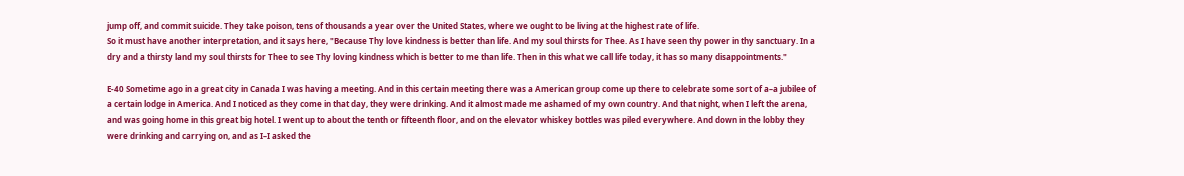jump off, and commit suicide. They take poison, tens of thousands a year over the United States, where we ought to be living at the highest rate of life.
So it must have another interpretation, and it says here, "Because Thy love kindness is better than life. And my soul thirsts for Thee. As I have seen thy power in thy sanctuary. In a dry and a thirsty land my soul thirsts for Thee to see Thy loving kindness which is better to me than life. Then in this what we call life today, it has so many disappointments."

E-40 Sometime ago in a great city in Canada I was having a meeting. And in this certain meeting there was a American group come up there to celebrate some sort of a–a jubilee of a certain lodge in America. And I noticed as they come in that day, they were drinking. And it almost made me ashamed of my own country. And that night, when I left the arena, and was going home in this great big hotel. I went up to about the tenth or fifteenth floor, and on the elevator whiskey bottles was piled everywhere. And down in the lobby they were drinking and carrying on, and as I–I asked the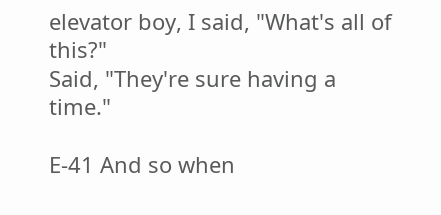elevator boy, I said, "What's all of this?"
Said, "They're sure having a time."

E-41 And so when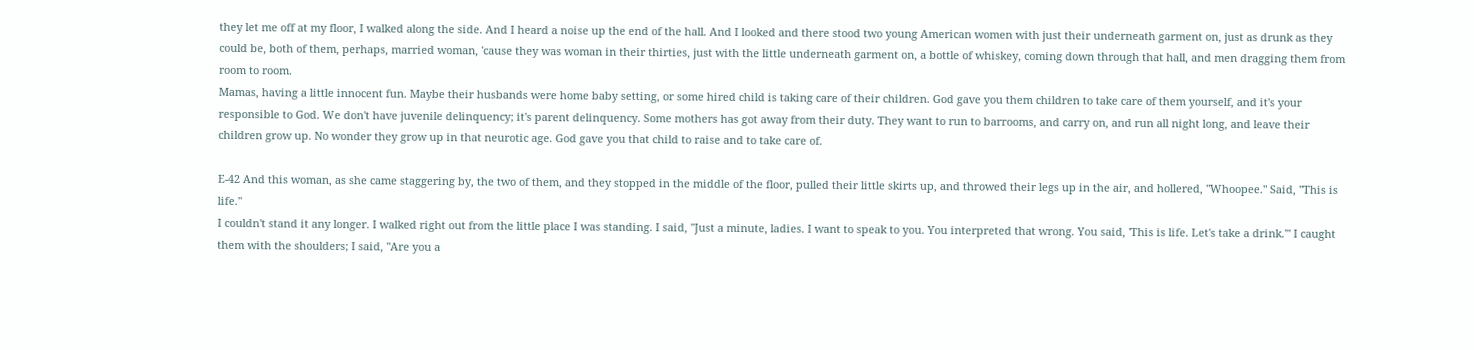they let me off at my floor, I walked along the side. And I heard a noise up the end of the hall. And I looked and there stood two young American women with just their underneath garment on, just as drunk as they could be, both of them, perhaps, married woman, 'cause they was woman in their thirties, just with the little underneath garment on, a bottle of whiskey, coming down through that hall, and men dragging them from room to room.
Mamas, having a little innocent fun. Maybe their husbands were home baby setting, or some hired child is taking care of their children. God gave you them children to take care of them yourself, and it's your responsible to God. We don't have juvenile delinquency; it's parent delinquency. Some mothers has got away from their duty. They want to run to barrooms, and carry on, and run all night long, and leave their children grow up. No wonder they grow up in that neurotic age. God gave you that child to raise and to take care of.

E-42 And this woman, as she came staggering by, the two of them, and they stopped in the middle of the floor, pulled their little skirts up, and throwed their legs up in the air, and hollered, "Whoopee." Said, "This is life."
I couldn't stand it any longer. I walked right out from the little place I was standing. I said, "Just a minute, ladies. I want to speak to you. You interpreted that wrong. You said, 'This is life. Let's take a drink.'" I caught them with the shoulders; I said, "Are you a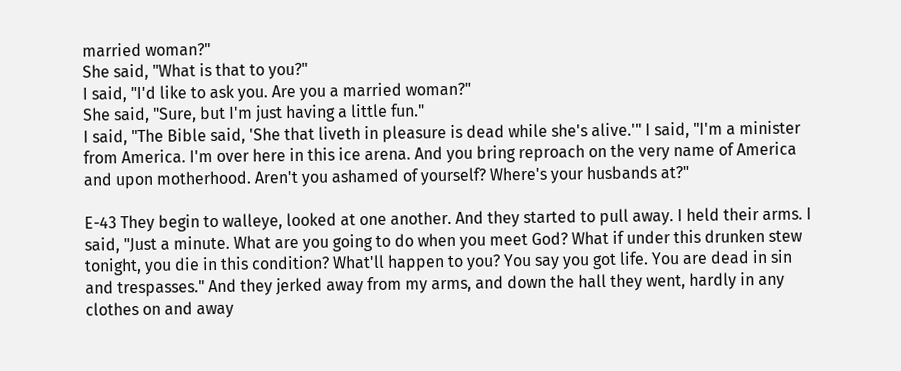married woman?"
She said, "What is that to you?"
I said, "I'd like to ask you. Are you a married woman?"
She said, "Sure, but I'm just having a little fun."
I said, "The Bible said, 'She that liveth in pleasure is dead while she's alive.'" I said, "I'm a minister from America. I'm over here in this ice arena. And you bring reproach on the very name of America and upon motherhood. Aren't you ashamed of yourself? Where's your husbands at?"

E-43 They begin to walleye, looked at one another. And they started to pull away. I held their arms. I said, "Just a minute. What are you going to do when you meet God? What if under this drunken stew tonight, you die in this condition? What'll happen to you? You say you got life. You are dead in sin and trespasses." And they jerked away from my arms, and down the hall they went, hardly in any clothes on and away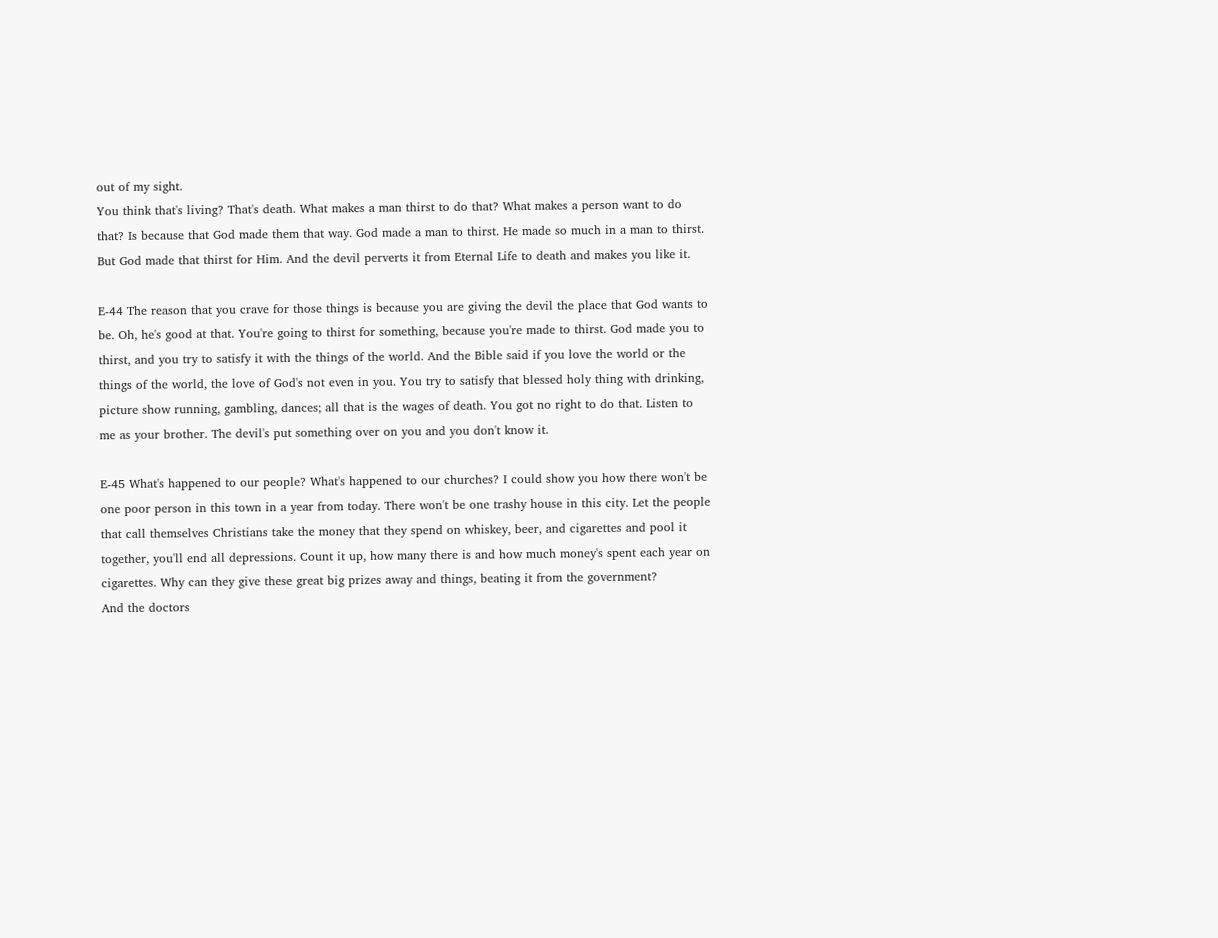out of my sight.
You think that's living? That's death. What makes a man thirst to do that? What makes a person want to do that? Is because that God made them that way. God made a man to thirst. He made so much in a man to thirst. But God made that thirst for Him. And the devil perverts it from Eternal Life to death and makes you like it.

E-44 The reason that you crave for those things is because you are giving the devil the place that God wants to be. Oh, he's good at that. You're going to thirst for something, because you're made to thirst. God made you to thirst, and you try to satisfy it with the things of the world. And the Bible said if you love the world or the things of the world, the love of God's not even in you. You try to satisfy that blessed holy thing with drinking, picture show running, gambling, dances; all that is the wages of death. You got no right to do that. Listen to me as your brother. The devil's put something over on you and you don't know it.

E-45 What's happened to our people? What's happened to our churches? I could show you how there won't be one poor person in this town in a year from today. There won't be one trashy house in this city. Let the people that call themselves Christians take the money that they spend on whiskey, beer, and cigarettes and pool it together, you'll end all depressions. Count it up, how many there is and how much money's spent each year on cigarettes. Why can they give these great big prizes away and things, beating it from the government?
And the doctors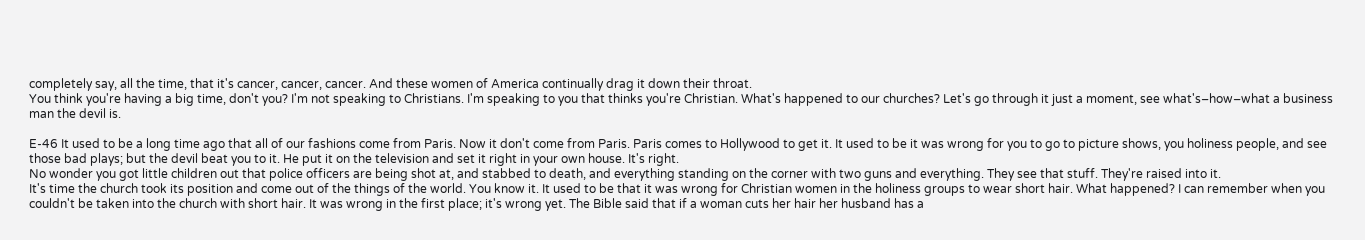completely say, all the time, that it's cancer, cancer, cancer. And these women of America continually drag it down their throat.
You think you're having a big time, don't you? I'm not speaking to Christians. I'm speaking to you that thinks you're Christian. What's happened to our churches? Let's go through it just a moment, see what's–how–what a business man the devil is.

E-46 It used to be a long time ago that all of our fashions come from Paris. Now it don't come from Paris. Paris comes to Hollywood to get it. It used to be it was wrong for you to go to picture shows, you holiness people, and see those bad plays; but the devil beat you to it. He put it on the television and set it right in your own house. It's right.
No wonder you got little children out that police officers are being shot at, and stabbed to death, and everything standing on the corner with two guns and everything. They see that stuff. They're raised into it.
It's time the church took its position and come out of the things of the world. You know it. It used to be that it was wrong for Christian women in the holiness groups to wear short hair. What happened? I can remember when you couldn't be taken into the church with short hair. It was wrong in the first place; it's wrong yet. The Bible said that if a woman cuts her hair her husband has a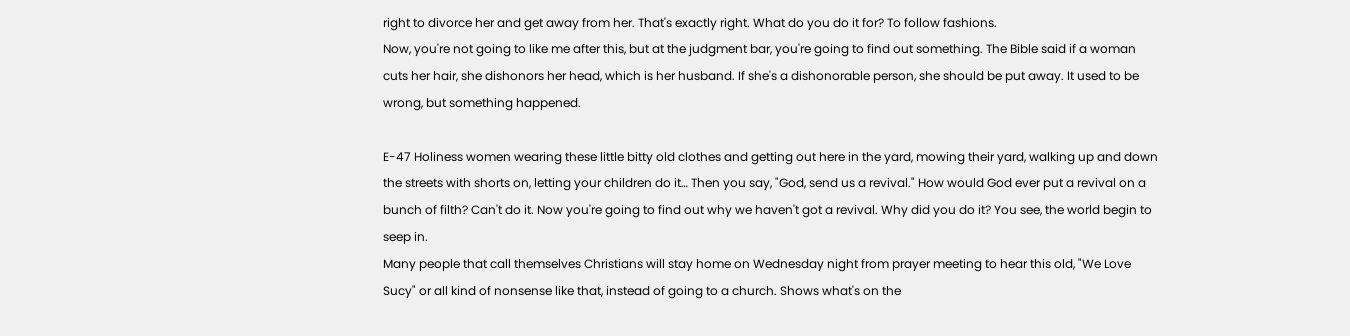right to divorce her and get away from her. That's exactly right. What do you do it for? To follow fashions.
Now, you're not going to like me after this, but at the judgment bar, you're going to find out something. The Bible said if a woman cuts her hair, she dishonors her head, which is her husband. If she's a dishonorable person, she should be put away. It used to be wrong, but something happened.

E-47 Holiness women wearing these little bitty old clothes and getting out here in the yard, mowing their yard, walking up and down the streets with shorts on, letting your children do it… Then you say, "God, send us a revival." How would God ever put a revival on a bunch of filth? Can't do it. Now you're going to find out why we haven't got a revival. Why did you do it? You see, the world begin to seep in.
Many people that call themselves Christians will stay home on Wednesday night from prayer meeting to hear this old, "We Love Sucy" or all kind of nonsense like that, instead of going to a church. Shows what's on the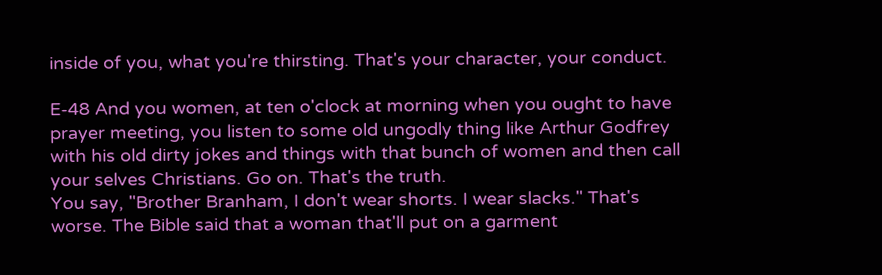inside of you, what you're thirsting. That's your character, your conduct.

E-48 And you women, at ten o'clock at morning when you ought to have prayer meeting, you listen to some old ungodly thing like Arthur Godfrey with his old dirty jokes and things with that bunch of women and then call your selves Christians. Go on. That's the truth.
You say, "Brother Branham, I don't wear shorts. I wear slacks." That's worse. The Bible said that a woman that'll put on a garment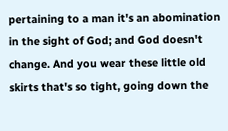pertaining to a man it's an abomination in the sight of God; and God doesn't change. And you wear these little old skirts that's so tight, going down the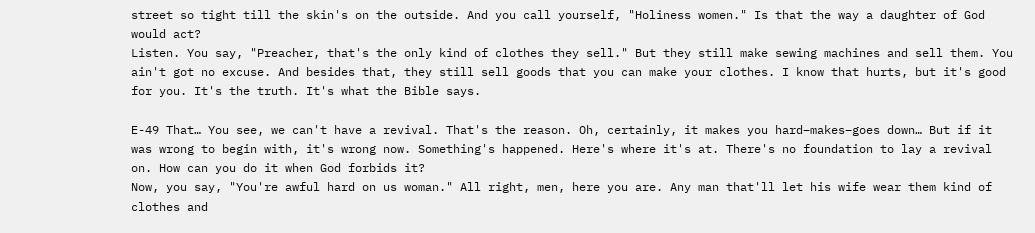street so tight till the skin's on the outside. And you call yourself, "Holiness women." Is that the way a daughter of God would act?
Listen. You say, "Preacher, that's the only kind of clothes they sell." But they still make sewing machines and sell them. You ain't got no excuse. And besides that, they still sell goods that you can make your clothes. I know that hurts, but it's good for you. It's the truth. It's what the Bible says.

E-49 That… You see, we can't have a revival. That's the reason. Oh, certainly, it makes you hard–makes–goes down… But if it was wrong to begin with, it's wrong now. Something's happened. Here's where it's at. There's no foundation to lay a revival on. How can you do it when God forbids it?
Now, you say, "You're awful hard on us woman." All right, men, here you are. Any man that'll let his wife wear them kind of clothes and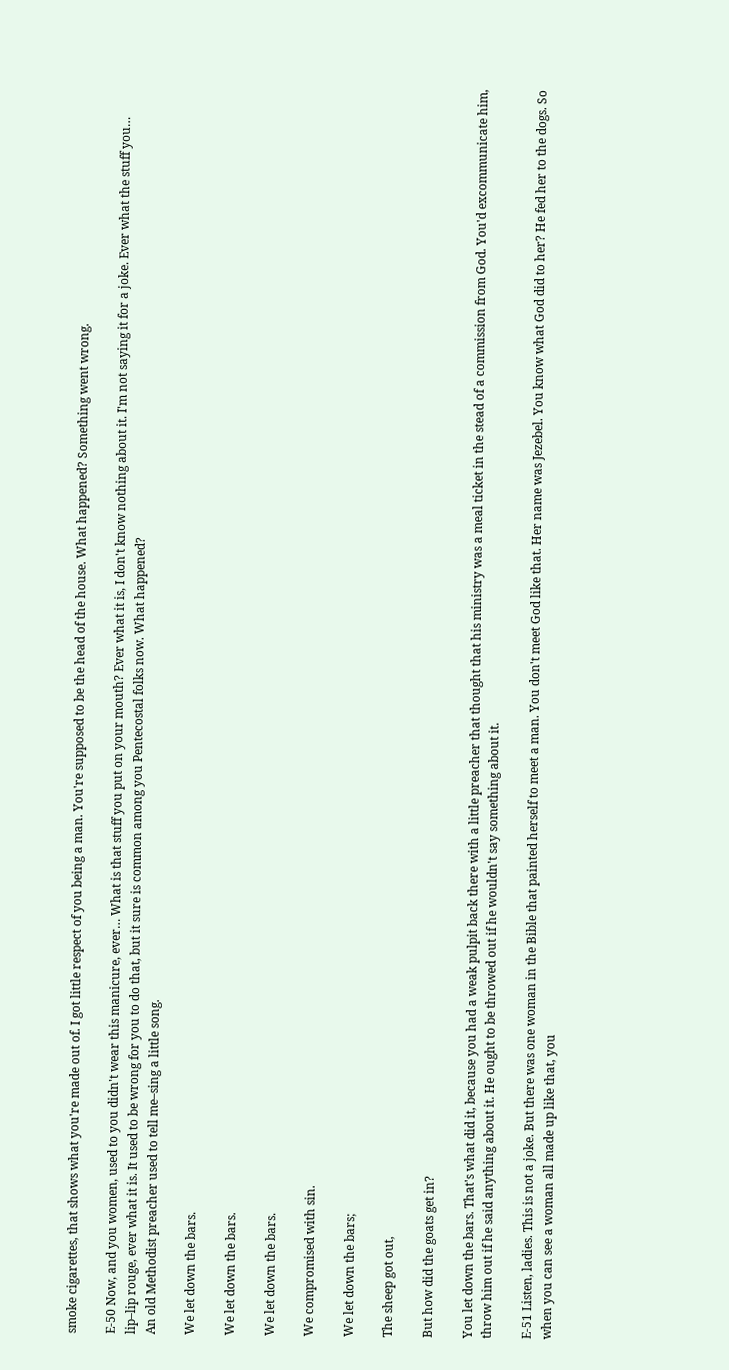smoke cigarettes, that shows what you're made out of. I got little respect of you being a man. You're supposed to be the head of the house. What happened? Something went wrong.

E-50 Now, and you women, used to you didn't wear this manicure, ever… What is that stuff you put on your mouth? Ever what it is, I don't know nothing about it. I'm not saying it for a joke. Ever what the stuff you… lip–lip rouge, ever what it is. It used to be wrong for you to do that, but it sure is common among you Pentecostal folks now. What happened?
An old Methodist preacher used to tell me–sing a little song.

We let down the bars.

We let down the bars.

We let down the bars.

We compromised with sin.

We let down the bars;

The sheep got out,

But how did the goats get in?

You let down the bars. That's what did it, because you had a weak pulpit back there with a little preacher that thought that his ministry was a meal ticket in the stead of a commission from God. You'd excommunicate him, throw him out if he said anything about it. He ought to be throwed out if he wouldn't say something about it.

E-51 Listen, ladies. This is not a joke. But there was one woman in the Bible that painted herself to meet a man. You don't meet God like that. Her name was Jezebel. You know what God did to her? He fed her to the dogs. So when you can see a woman all made up like that, you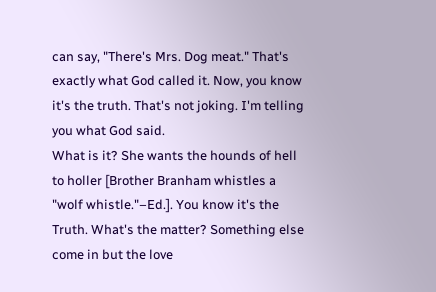can say, "There's Mrs. Dog meat." That's exactly what God called it. Now, you know it's the truth. That's not joking. I'm telling you what God said.
What is it? She wants the hounds of hell to holler [Brother Branham whistles a "wolf whistle."–Ed.]. You know it's the Truth. What's the matter? Something else come in but the love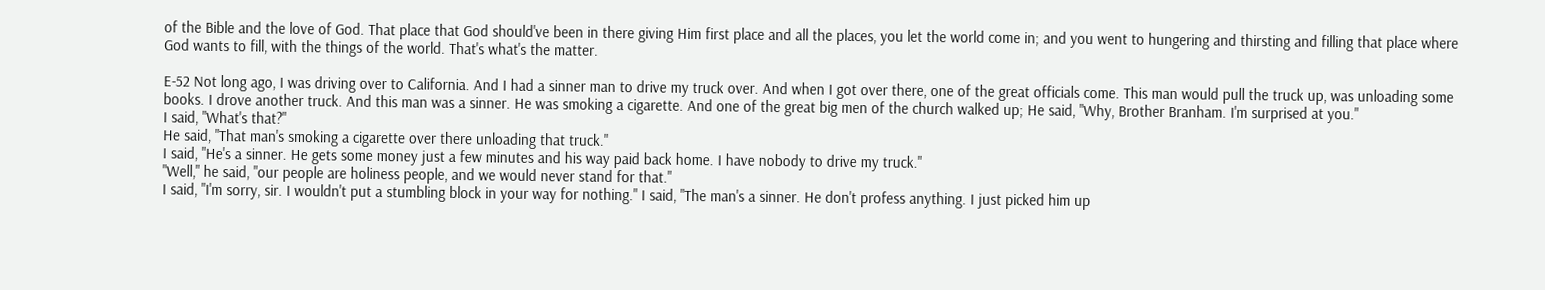of the Bible and the love of God. That place that God should've been in there giving Him first place and all the places, you let the world come in; and you went to hungering and thirsting and filling that place where God wants to fill, with the things of the world. That's what's the matter.

E-52 Not long ago, I was driving over to California. And I had a sinner man to drive my truck over. And when I got over there, one of the great officials come. This man would pull the truck up, was unloading some books. I drove another truck. And this man was a sinner. He was smoking a cigarette. And one of the great big men of the church walked up; He said, "Why, Brother Branham. I'm surprised at you."
I said, "What's that?"
He said, "That man's smoking a cigarette over there unloading that truck."
I said, "He's a sinner. He gets some money just a few minutes and his way paid back home. I have nobody to drive my truck."
"Well," he said, "our people are holiness people, and we would never stand for that."
I said, "I'm sorry, sir. I wouldn't put a stumbling block in your way for nothing." I said, "The man's a sinner. He don't profess anything. I just picked him up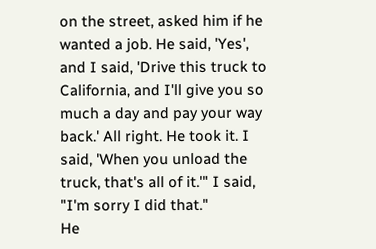on the street, asked him if he wanted a job. He said, 'Yes', and I said, 'Drive this truck to California, and I'll give you so much a day and pay your way back.' All right. He took it. I said, 'When you unload the truck, that's all of it.'" I said, "I'm sorry I did that."
He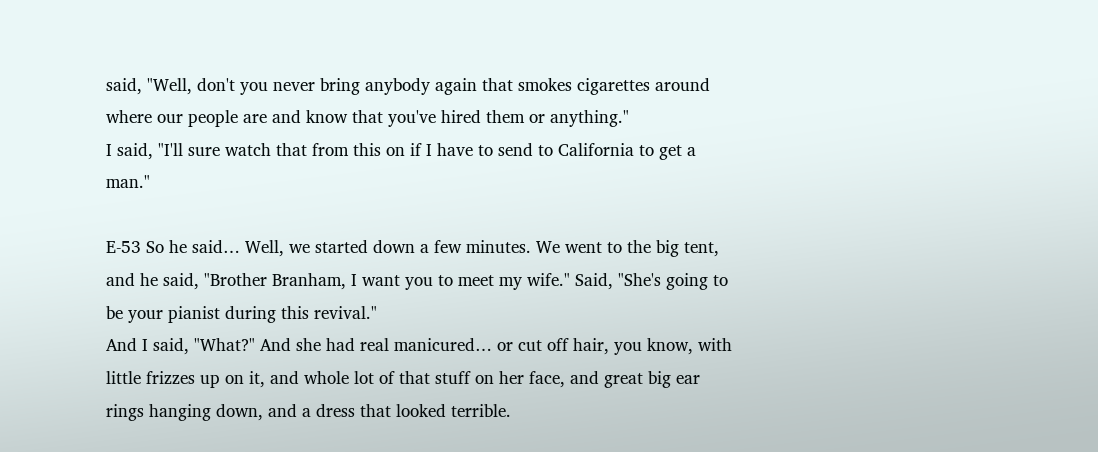said, "Well, don't you never bring anybody again that smokes cigarettes around where our people are and know that you've hired them or anything."
I said, "I'll sure watch that from this on if I have to send to California to get a man."

E-53 So he said… Well, we started down a few minutes. We went to the big tent, and he said, "Brother Branham, I want you to meet my wife." Said, "She's going to be your pianist during this revival."
And I said, "What?" And she had real manicured… or cut off hair, you know, with little frizzes up on it, and whole lot of that stuff on her face, and great big ear rings hanging down, and a dress that looked terrible.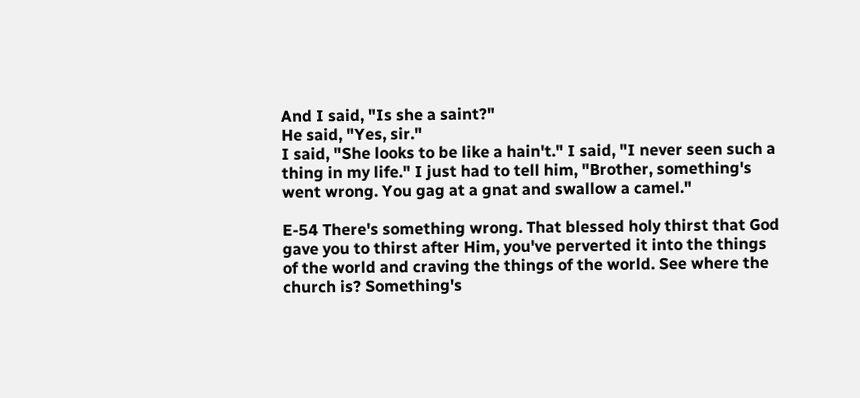And I said, "Is she a saint?"
He said, "Yes, sir."
I said, "She looks to be like a hain't." I said, "I never seen such a thing in my life." I just had to tell him, "Brother, something's went wrong. You gag at a gnat and swallow a camel."

E-54 There's something wrong. That blessed holy thirst that God gave you to thirst after Him, you've perverted it into the things of the world and craving the things of the world. See where the church is? Something's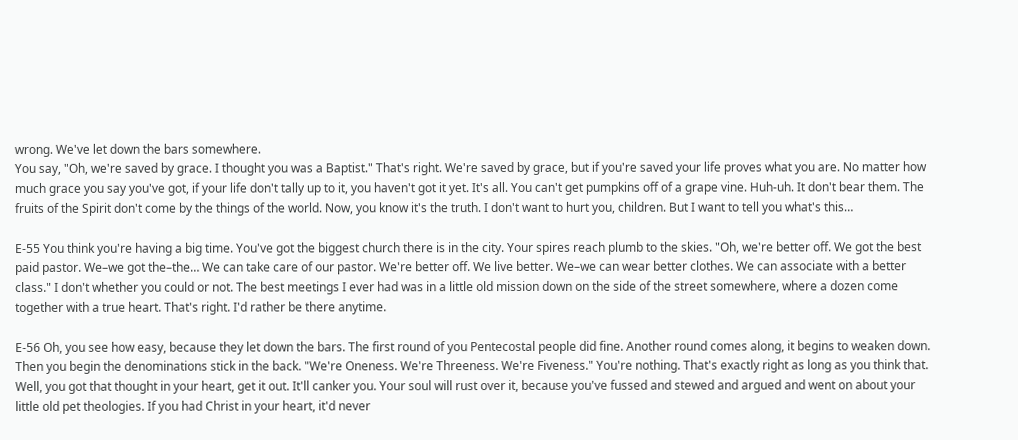wrong. We've let down the bars somewhere.
You say, "Oh, we're saved by grace. I thought you was a Baptist." That's right. We're saved by grace, but if you're saved your life proves what you are. No matter how much grace you say you've got, if your life don't tally up to it, you haven't got it yet. It's all. You can't get pumpkins off of a grape vine. Huh-uh. It don't bear them. The fruits of the Spirit don't come by the things of the world. Now, you know it's the truth. I don't want to hurt you, children. But I want to tell you what's this…

E-55 You think you're having a big time. You've got the biggest church there is in the city. Your spires reach plumb to the skies. "Oh, we're better off. We got the best paid pastor. We–we got the–the… We can take care of our pastor. We're better off. We live better. We–we can wear better clothes. We can associate with a better class." I don't whether you could or not. The best meetings I ever had was in a little old mission down on the side of the street somewhere, where a dozen come together with a true heart. That's right. I'd rather be there anytime.

E-56 Oh, you see how easy, because they let down the bars. The first round of you Pentecostal people did fine. Another round comes along, it begins to weaken down. Then you begin the denominations stick in the back. "We're Oneness. We're Threeness. We're Fiveness." You're nothing. That's exactly right as long as you think that.
Well, you got that thought in your heart, get it out. It'll canker you. Your soul will rust over it, because you've fussed and stewed and argued and went on about your little old pet theologies. If you had Christ in your heart, it'd never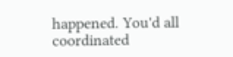happened. You'd all coordinated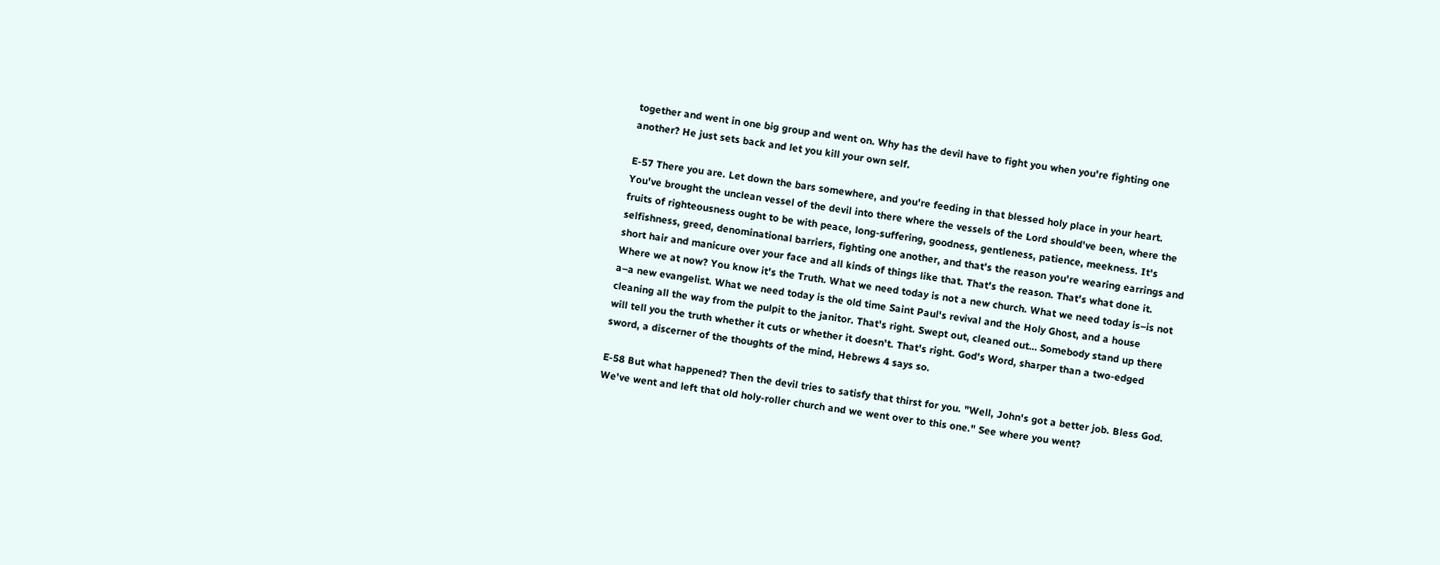together and went in one big group and went on. Why has the devil have to fight you when you're fighting one another? He just sets back and let you kill your own self.

E-57 There you are. Let down the bars somewhere, and you're feeding in that blessed holy place in your heart. You've brought the unclean vessel of the devil into there where the vessels of the Lord should've been, where the fruits of righteousness ought to be with peace, long-suffering, goodness, gentleness, patience, meekness. It's selfishness, greed, denominational barriers, fighting one another, and that's the reason you're wearing earrings and short hair and manicure over your face and all kinds of things like that. That's the reason. That's what done it.
Where we at now? You know it's the Truth. What we need today is not a new church. What we need today is–is not a–a new evangelist. What we need today is the old time Saint Paul's revival and the Holy Ghost, and a house cleaning all the way from the pulpit to the janitor. That's right. Swept out, cleaned out… Somebody stand up there will tell you the truth whether it cuts or whether it doesn't. That's right. God's Word, sharper than a two-edged sword, a discerner of the thoughts of the mind, Hebrews 4 says so.

E-58 But what happened? Then the devil tries to satisfy that thirst for you. "Well, John's got a better job. Bless God. We've went and left that old holy-roller church and we went over to this one." See where you went?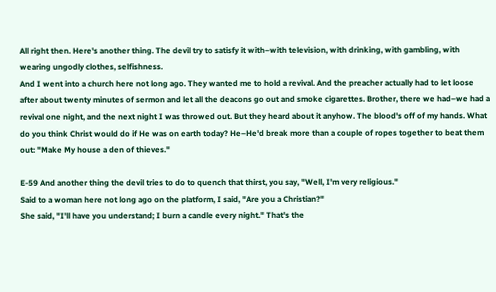All right then. Here's another thing. The devil try to satisfy it with–with television, with drinking, with gambling, with wearing ungodly clothes, selfishness.
And I went into a church here not long ago. They wanted me to hold a revival. And the preacher actually had to let loose after about twenty minutes of sermon and let all the deacons go out and smoke cigarettes. Brother, there we had–we had a revival one night, and the next night I was throwed out. But they heard about it anyhow. The blood's off of my hands. What do you think Christ would do if He was on earth today? He–He'd break more than a couple of ropes together to beat them out: "Make My house a den of thieves."

E-59 And another thing the devil tries to do to quench that thirst, you say, "Well, I'm very religious."
Said to a woman here not long ago on the platform, I said, "Are you a Christian?"
She said, "I'll have you understand; I burn a candle every night." That's the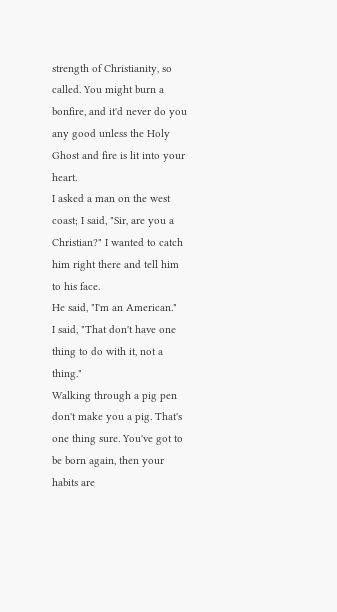strength of Christianity, so called. You might burn a bonfire, and it'd never do you any good unless the Holy Ghost and fire is lit into your heart.
I asked a man on the west coast; I said, "Sir, are you a Christian?" I wanted to catch him right there and tell him to his face.
He said, "I'm an American."
I said, "That don't have one thing to do with it, not a thing."
Walking through a pig pen don't make you a pig. That's one thing sure. You've got to be born again, then your habits are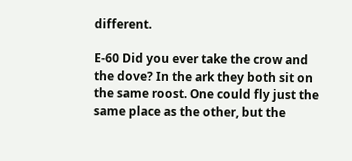different.

E-60 Did you ever take the crow and the dove? In the ark they both sit on the same roost. One could fly just the same place as the other, but the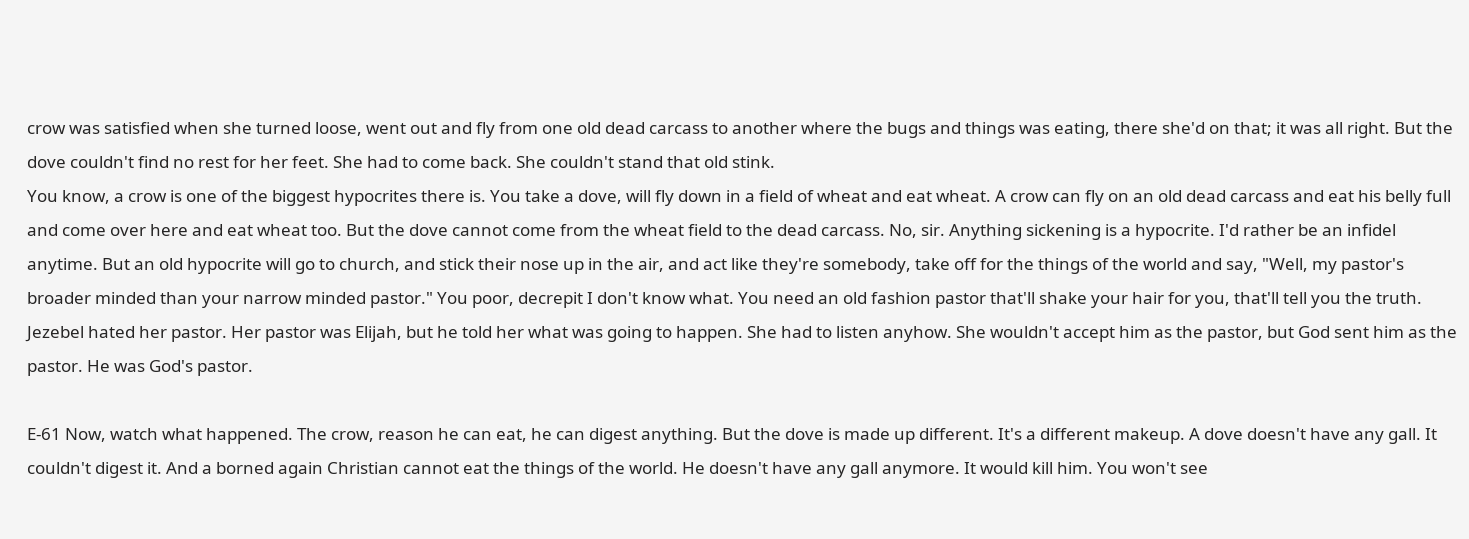crow was satisfied when she turned loose, went out and fly from one old dead carcass to another where the bugs and things was eating, there she'd on that; it was all right. But the dove couldn't find no rest for her feet. She had to come back. She couldn't stand that old stink.
You know, a crow is one of the biggest hypocrites there is. You take a dove, will fly down in a field of wheat and eat wheat. A crow can fly on an old dead carcass and eat his belly full and come over here and eat wheat too. But the dove cannot come from the wheat field to the dead carcass. No, sir. Anything sickening is a hypocrite. I'd rather be an infidel anytime. But an old hypocrite will go to church, and stick their nose up in the air, and act like they're somebody, take off for the things of the world and say, "Well, my pastor's broader minded than your narrow minded pastor." You poor, decrepit I don't know what. You need an old fashion pastor that'll shake your hair for you, that'll tell you the truth.
Jezebel hated her pastor. Her pastor was Elijah, but he told her what was going to happen. She had to listen anyhow. She wouldn't accept him as the pastor, but God sent him as the pastor. He was God's pastor.

E-61 Now, watch what happened. The crow, reason he can eat, he can digest anything. But the dove is made up different. It's a different makeup. A dove doesn't have any gall. It couldn't digest it. And a borned again Christian cannot eat the things of the world. He doesn't have any gall anymore. It would kill him. You won't see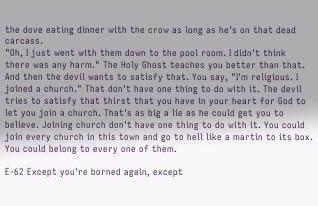the dove eating dinner with the crow as long as he's on that dead carcass.
"Oh, I just went with them down to the pool room. I didn't think there was any harm." The Holy Ghost teaches you better than that. And then the devil wants to satisfy that. You say, "I'm religious. I joined a church." That don't have one thing to do with it. The devil tries to satisfy that thirst that you have in your heart for God to let you join a church. That's as big a lie as he could get you to believe. Joining church don't have one thing to do with it. You could join every church in this town and go to hell like a martin to its box. You could belong to every one of them.

E-62 Except you're borned again, except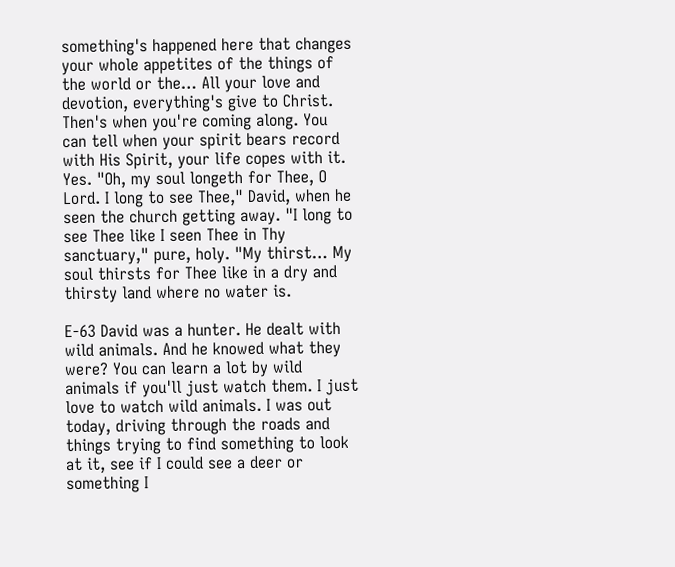something's happened here that changes your whole appetites of the things of the world or the… All your love and devotion, everything's give to Christ. Then's when you're coming along. You can tell when your spirit bears record with His Spirit, your life copes with it. Yes. "Oh, my soul longeth for Thee, O Lord. I long to see Thee," David, when he seen the church getting away. "I long to see Thee like I seen Thee in Thy sanctuary," pure, holy. "My thirst… My soul thirsts for Thee like in a dry and thirsty land where no water is.

E-63 David was a hunter. He dealt with wild animals. And he knowed what they were? You can learn a lot by wild animals if you'll just watch them. I just love to watch wild animals. I was out today, driving through the roads and things trying to find something to look at it, see if I could see a deer or something I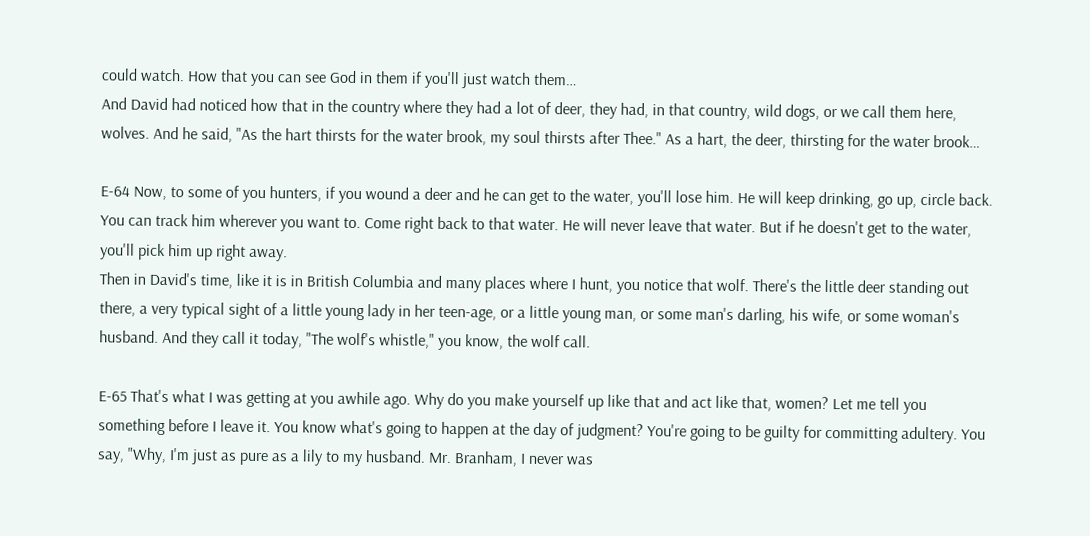could watch. How that you can see God in them if you'll just watch them…
And David had noticed how that in the country where they had a lot of deer, they had, in that country, wild dogs, or we call them here, wolves. And he said, "As the hart thirsts for the water brook, my soul thirsts after Thee." As a hart, the deer, thirsting for the water brook…

E-64 Now, to some of you hunters, if you wound a deer and he can get to the water, you'll lose him. He will keep drinking, go up, circle back. You can track him wherever you want to. Come right back to that water. He will never leave that water. But if he doesn't get to the water, you'll pick him up right away.
Then in David's time, like it is in British Columbia and many places where I hunt, you notice that wolf. There's the little deer standing out there, a very typical sight of a little young lady in her teen-age, or a little young man, or some man's darling, his wife, or some woman's husband. And they call it today, "The wolf's whistle," you know, the wolf call.

E-65 That's what I was getting at you awhile ago. Why do you make yourself up like that and act like that, women? Let me tell you something before I leave it. You know what's going to happen at the day of judgment? You're going to be guilty for committing adultery. You say, "Why, I'm just as pure as a lily to my husband. Mr. Branham, I never was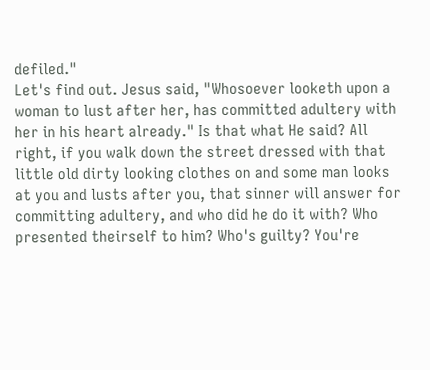defiled."
Let's find out. Jesus said, "Whosoever looketh upon a woman to lust after her, has committed adultery with her in his heart already." Is that what He said? All right, if you walk down the street dressed with that little old dirty looking clothes on and some man looks at you and lusts after you, that sinner will answer for committing adultery, and who did he do it with? Who presented theirself to him? Who's guilty? You're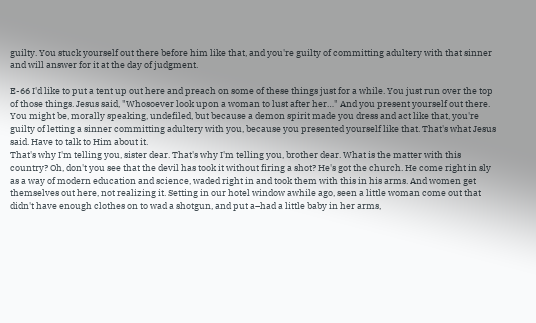guilty. You stuck yourself out there before him like that, and you're guilty of committing adultery with that sinner and will answer for it at the day of judgment.

E-66 I'd like to put a tent up out here and preach on some of these things just for a while. You just run over the top of those things. Jesus said, "Whosoever look upon a woman to lust after her…" And you present yourself out there. You might be, morally speaking, undefiled, but because a demon spirit made you dress and act like that, you're guilty of letting a sinner committing adultery with you, because you presented yourself like that. That's what Jesus said. Have to talk to Him about it.
That's why I'm telling you, sister dear. That's why I'm telling you, brother dear. What is the matter with this country? Oh, don't you see that the devil has took it without firing a shot? He's got the church. He come right in sly as a way of modern education and science, waded right in and took them with this in his arms. And women get themselves out here, not realizing it. Setting in our hotel window awhile ago, seen a little woman come out that didn't have enough clothes on to wad a shotgun, and put a–had a little baby in her arms,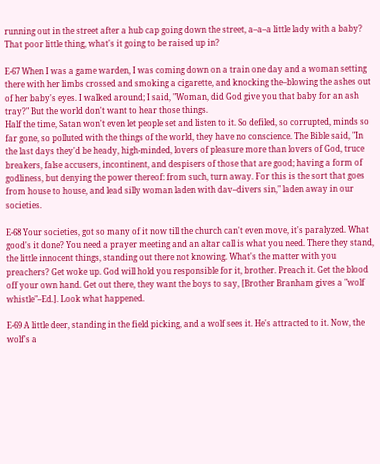running out in the street after a hub cap going down the street, a–a–a little lady with a baby? That poor little thing, what's it going to be raised up in?

E-67 When I was a game warden, I was coming down on a train one day and a woman setting there with her limbs crossed and smoking a cigarette, and knocking the–blowing the ashes out of her baby's eyes. I walked around; I said, "Woman, did God give you that baby for an ash tray?" But the world don't want to hear those things.
Half the time, Satan won't even let people set and listen to it. So defiled, so corrupted, minds so far gone, so polluted with the things of the world, they have no conscience. The Bible said, "In the last days they'd be heady, high-minded, lovers of pleasure more than lovers of God, truce breakers, false accusers, incontinent, and despisers of those that are good; having a form of godliness, but denying the power thereof: from such, turn away. For this is the sort that goes from house to house, and lead silly woman laden with dav–divers sin," laden away in our societies.

E-68 Your societies, got so many of it now till the church can't even move, it's paralyzed. What good's it done? You need a prayer meeting and an altar call is what you need. There they stand, the little innocent things, standing out there not knowing. What's the matter with you preachers? Get woke up. God will hold you responsible for it, brother. Preach it. Get the blood off your own hand. Get out there, they want the boys to say, [Brother Branham gives a "wolf whistle"–Ed.]. Look what happened.

E-69 A little deer, standing in the field picking, and a wolf sees it. He's attracted to it. Now, the wolf's a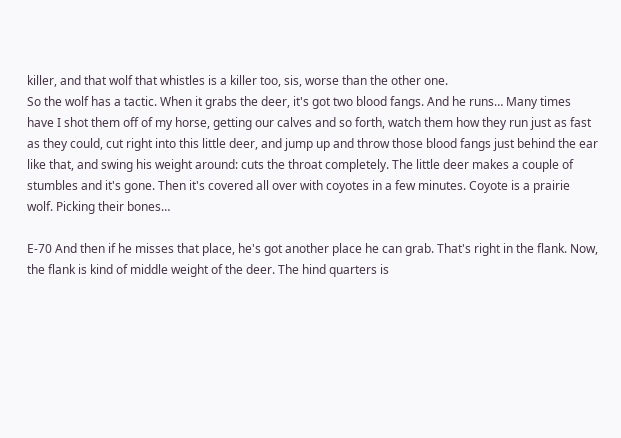killer, and that wolf that whistles is a killer too, sis, worse than the other one.
So the wolf has a tactic. When it grabs the deer, it's got two blood fangs. And he runs… Many times have I shot them off of my horse, getting our calves and so forth, watch them how they run just as fast as they could, cut right into this little deer, and jump up and throw those blood fangs just behind the ear like that, and swing his weight around: cuts the throat completely. The little deer makes a couple of stumbles and it's gone. Then it's covered all over with coyotes in a few minutes. Coyote is a prairie wolf. Picking their bones…

E-70 And then if he misses that place, he's got another place he can grab. That's right in the flank. Now, the flank is kind of middle weight of the deer. The hind quarters is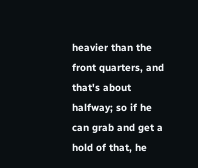heavier than the front quarters, and that's about halfway; so if he can grab and get a hold of that, he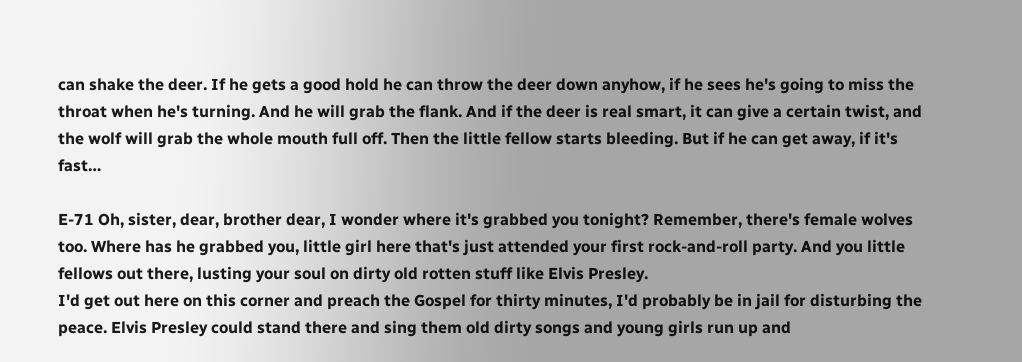can shake the deer. If he gets a good hold he can throw the deer down anyhow, if he sees he's going to miss the throat when he's turning. And he will grab the flank. And if the deer is real smart, it can give a certain twist, and the wolf will grab the whole mouth full off. Then the little fellow starts bleeding. But if he can get away, if it's fast…

E-71 Oh, sister, dear, brother dear, I wonder where it's grabbed you tonight? Remember, there's female wolves too. Where has he grabbed you, little girl here that's just attended your first rock-and-roll party. And you little fellows out there, lusting your soul on dirty old rotten stuff like Elvis Presley.
I'd get out here on this corner and preach the Gospel for thirty minutes, I'd probably be in jail for disturbing the peace. Elvis Presley could stand there and sing them old dirty songs and young girls run up and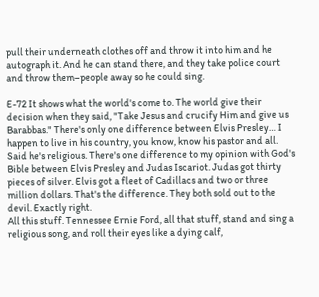pull their underneath clothes off and throw it into him and he autograph it. And he can stand there, and they take police court and throw them–people away so he could sing.

E-72 It shows what the world's come to. The world give their decision when they said, "Take Jesus and crucify Him and give us Barabbas." There's only one difference between Elvis Presley… I happen to live in his country, you know, know his pastor and all. Said he's religious. There's one difference to my opinion with God's Bible between Elvis Presley and Judas Iscariot. Judas got thirty pieces of silver. Elvis got a fleet of Cadillacs and two or three million dollars. That's the difference. They both sold out to the devil. Exactly right.
All this stuff. Tennessee Ernie Ford, all that stuff, stand and sing a religious song, and roll their eyes like a dying calf,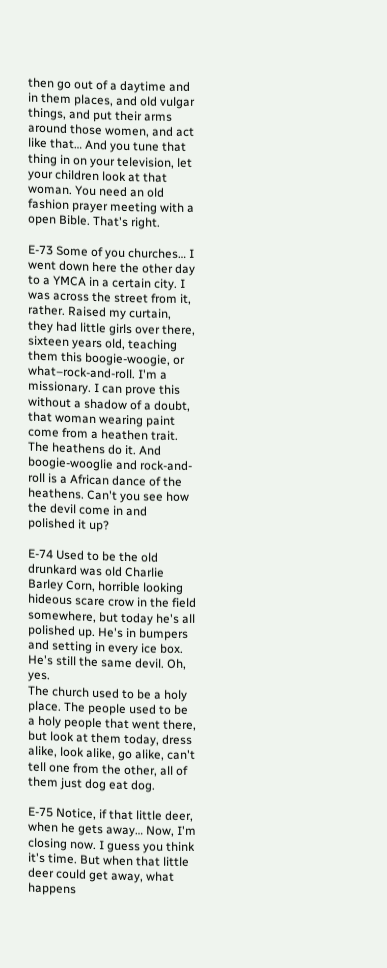then go out of a daytime and in them places, and old vulgar things, and put their arms around those women, and act like that… And you tune that thing in on your television, let your children look at that woman. You need an old fashion prayer meeting with a open Bible. That's right.

E-73 Some of you churches… I went down here the other day to a YMCA in a certain city. I was across the street from it, rather. Raised my curtain, they had little girls over there, sixteen years old, teaching them this boogie-woogie, or what–rock-and-roll. I'm a missionary. I can prove this without a shadow of a doubt, that woman wearing paint come from a heathen trait. The heathens do it. And boogie-wooglie and rock-and-roll is a African dance of the heathens. Can't you see how the devil come in and polished it up?

E-74 Used to be the old drunkard was old Charlie Barley Corn, horrible looking hideous scare crow in the field somewhere, but today he's all polished up. He's in bumpers and setting in every ice box. He's still the same devil. Oh, yes.
The church used to be a holy place. The people used to be a holy people that went there, but look at them today, dress alike, look alike, go alike, can't tell one from the other, all of them just dog eat dog.

E-75 Notice, if that little deer, when he gets away… Now, I'm closing now. I guess you think it's time. But when that little deer could get away, what happens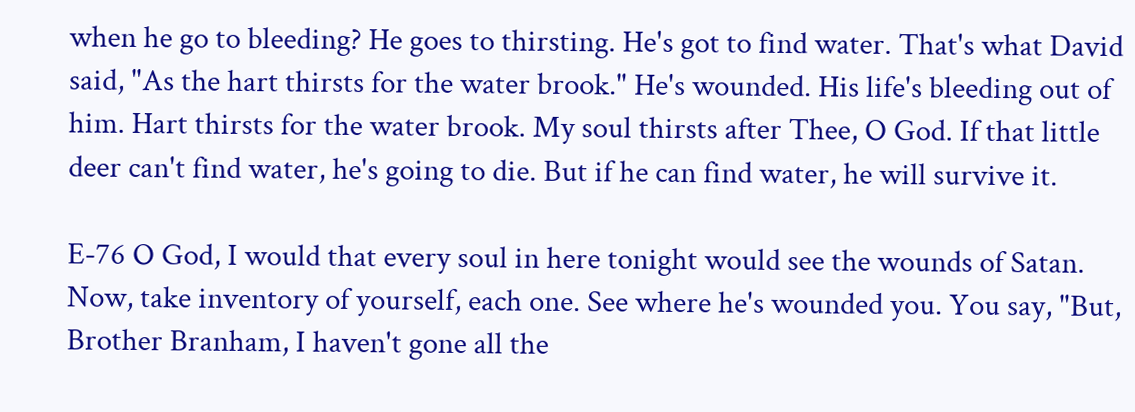when he go to bleeding? He goes to thirsting. He's got to find water. That's what David said, "As the hart thirsts for the water brook." He's wounded. His life's bleeding out of him. Hart thirsts for the water brook. My soul thirsts after Thee, O God. If that little deer can't find water, he's going to die. But if he can find water, he will survive it.

E-76 O God, I would that every soul in here tonight would see the wounds of Satan.
Now, take inventory of yourself, each one. See where he's wounded you. You say, "But, Brother Branham, I haven't gone all the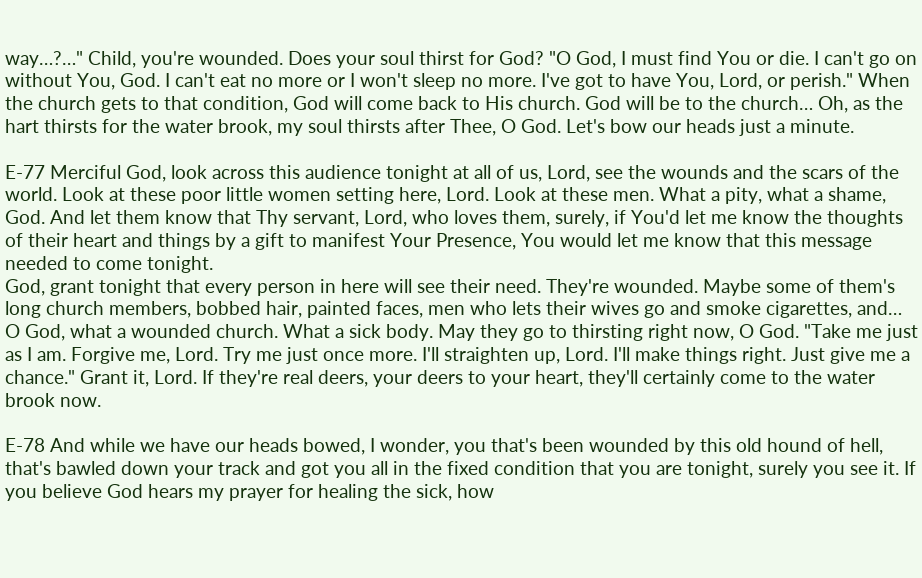way…?…" Child, you're wounded. Does your soul thirst for God? "O God, I must find You or die. I can't go on without You, God. I can't eat no more or I won't sleep no more. I've got to have You, Lord, or perish." When the church gets to that condition, God will come back to His church. God will be to the church… Oh, as the hart thirsts for the water brook, my soul thirsts after Thee, O God. Let's bow our heads just a minute.

E-77 Merciful God, look across this audience tonight at all of us, Lord, see the wounds and the scars of the world. Look at these poor little women setting here, Lord. Look at these men. What a pity, what a shame, God. And let them know that Thy servant, Lord, who loves them, surely, if You'd let me know the thoughts of their heart and things by a gift to manifest Your Presence, You would let me know that this message needed to come tonight.
God, grant tonight that every person in here will see their need. They're wounded. Maybe some of them's long church members, bobbed hair, painted faces, men who lets their wives go and smoke cigarettes, and… O God, what a wounded church. What a sick body. May they go to thirsting right now, O God. "Take me just as I am. Forgive me, Lord. Try me just once more. I'll straighten up, Lord. I'll make things right. Just give me a chance." Grant it, Lord. If they're real deers, your deers to your heart, they'll certainly come to the water brook now.

E-78 And while we have our heads bowed, I wonder, you that's been wounded by this old hound of hell, that's bawled down your track and got you all in the fixed condition that you are tonight, surely you see it. If you believe God hears my prayer for healing the sick, how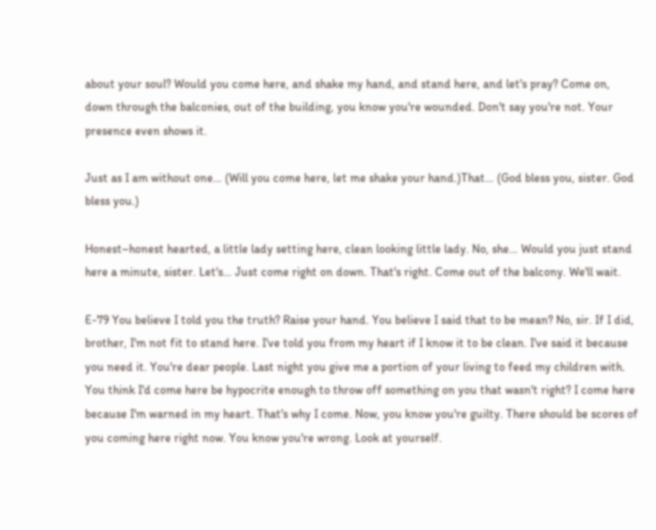about your soul? Would you come here, and shake my hand, and stand here, and let's pray? Come on, down through the balconies, out of the building, you know you're wounded. Don't say you're not. Your presence even shows it.

Just as I am without one… (Will you come here, let me shake your hand.)That… (God bless you, sister. God bless you.)

Honest–honest hearted, a little lady setting here, clean looking little lady. No, she… Would you just stand here a minute, sister. Let's… Just come right on down. That's right. Come out of the balcony. We'll wait.

E-79 You believe I told you the truth? Raise your hand. You believe I said that to be mean? No, sir. If I did, brother, I'm not fit to stand here. I've told you from my heart if I know it to be clean. I've said it because you need it. You're dear people. Last night you give me a portion of your living to feed my children with. You think I'd come here be hypocrite enough to throw off something on you that wasn't right? I come here because I'm warned in my heart. That's why I come. Now, you know you're guilty. There should be scores of you coming here right now. You know you're wrong. Look at yourself.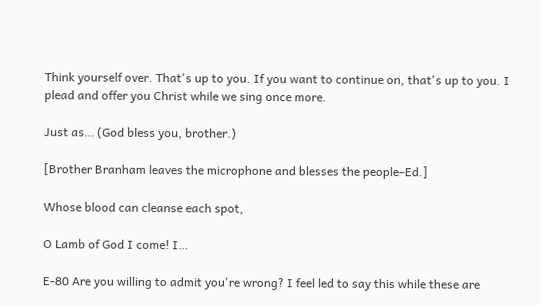Think yourself over. That's up to you. If you want to continue on, that's up to you. I plead and offer you Christ while we sing once more.

Just as… (God bless you, brother.)

[Brother Branham leaves the microphone and blesses the people–Ed.]

Whose blood can cleanse each spot,

O Lamb of God I come! I…

E-80 Are you willing to admit you're wrong? I feel led to say this while these are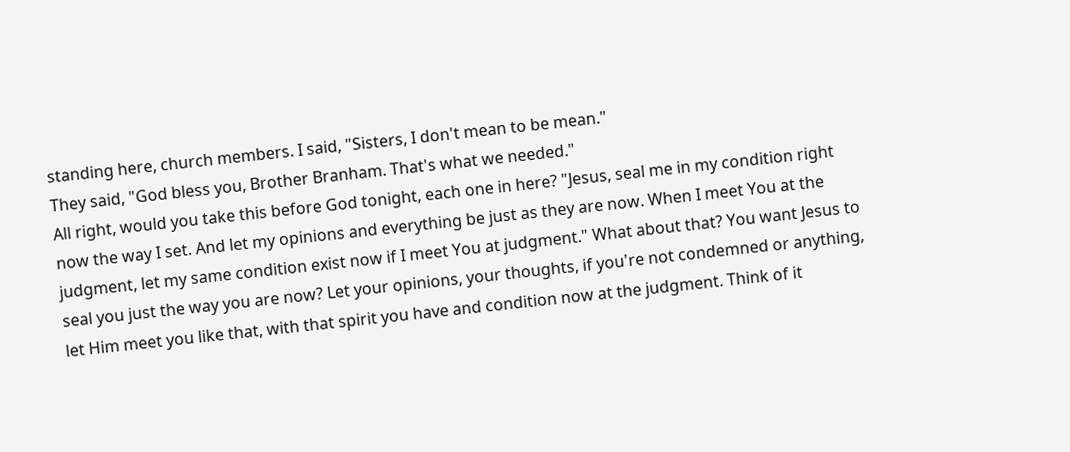standing here, church members. I said, "Sisters, I don't mean to be mean."
They said, "God bless you, Brother Branham. That's what we needed."
All right, would you take this before God tonight, each one in here? "Jesus, seal me in my condition right now the way I set. And let my opinions and everything be just as they are now. When I meet You at the judgment, let my same condition exist now if I meet You at judgment." What about that? You want Jesus to seal you just the way you are now? Let your opinions, your thoughts, if you're not condemned or anything, let Him meet you like that, with that spirit you have and condition now at the judgment. Think of it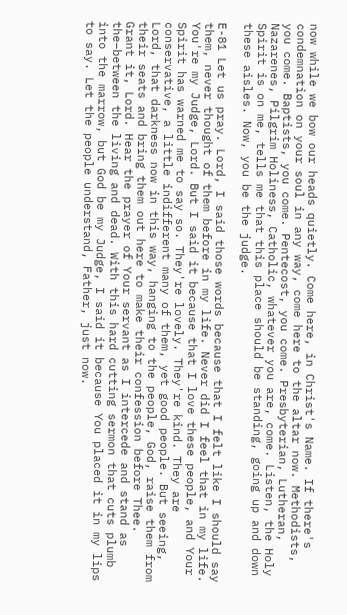now while we bow our heads quietly. Come here, in Christ's Name. If there's condemnation on your soul in any way, come here to the altar now. Methodists, you come. Baptists, you come. Pentecost, you come. Presbyterian, Lutheran, Nazarenes, Pilgrim Holiness, Catholic, whatever you are, come. Listen, the Holy Spirit is on me, tells me that this place should be standing, going up and down these aisles. Now, you be the judge.

E-81 Let us pray. Lord, I said those words because that I felt like I should say them, never thought of them before in my life. Never did I feel that in my life. You're my Judge, Lord. But I said it because that I love these people, and Your Spirit has warned me to say so. They're lovely. They're kind. They are conservative, a little indifferent many of them, yet good people. But seeing, Lord, that darkness now in this way, hanging to the people, God, raise them from their seats and bring them out here to make their confession before Thee.
Grant it, Lord. Hear the prayer of Your servant as I intercede and stand as the–between the living and dead. With this hard cutting sermon that cuts plumb into the marrow, but God be my Judge, I said it because You placed it in my lips to say. Let the people understand, Father, just now.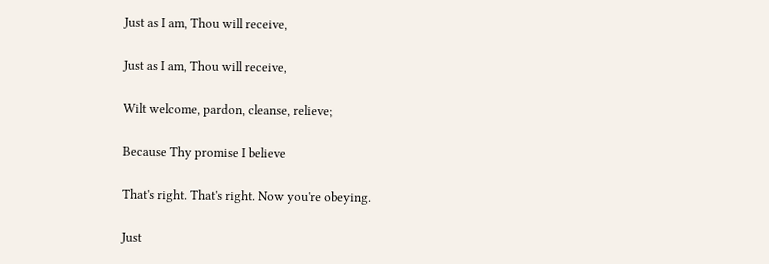Just as I am, Thou will receive,

Just as I am, Thou will receive,

Wilt welcome, pardon, cleanse, relieve;

Because Thy promise I believe

That's right. That's right. Now you're obeying.

Just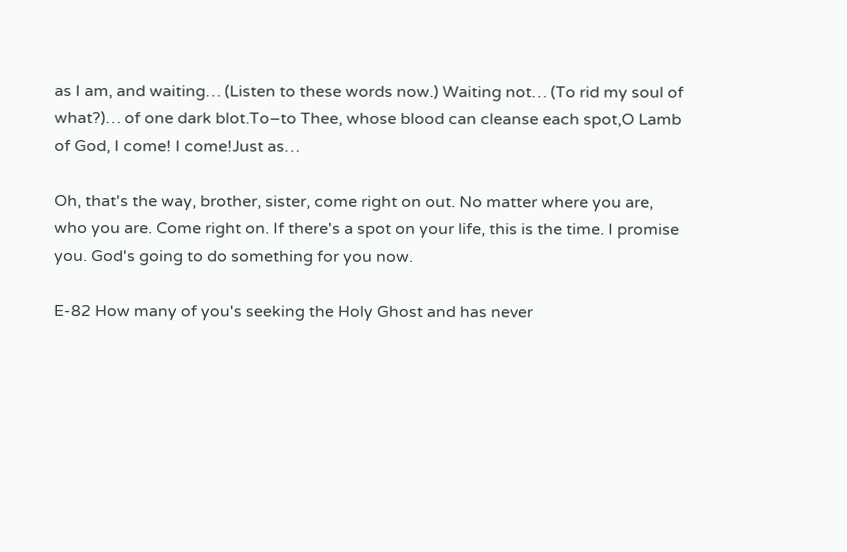as I am, and waiting… (Listen to these words now.) Waiting not… (To rid my soul of what?)… of one dark blot.To–to Thee, whose blood can cleanse each spot,O Lamb of God, I come! I come!Just as…

Oh, that's the way, brother, sister, come right on out. No matter where you are, who you are. Come right on. If there's a spot on your life, this is the time. I promise you. God's going to do something for you now.

E-82 How many of you's seeking the Holy Ghost and has never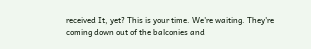received It, yet? This is your time. We're waiting. They're coming down out of the balconies and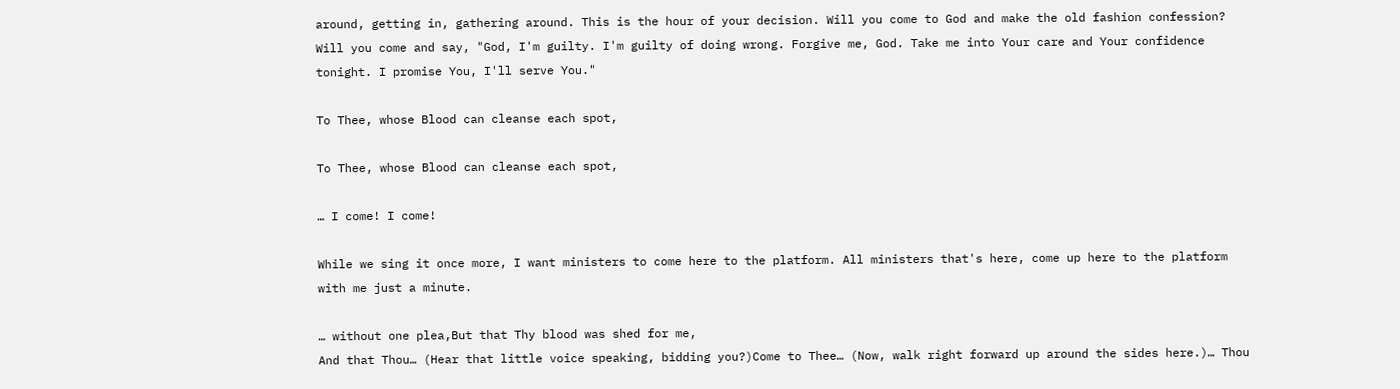around, getting in, gathering around. This is the hour of your decision. Will you come to God and make the old fashion confession? Will you come and say, "God, I'm guilty. I'm guilty of doing wrong. Forgive me, God. Take me into Your care and Your confidence tonight. I promise You, I'll serve You."

To Thee, whose Blood can cleanse each spot,

To Thee, whose Blood can cleanse each spot,

… I come! I come!

While we sing it once more, I want ministers to come here to the platform. All ministers that's here, come up here to the platform with me just a minute.

… without one plea,But that Thy blood was shed for me,
And that Thou… (Hear that little voice speaking, bidding you?)Come to Thee… (Now, walk right forward up around the sides here.)… Thou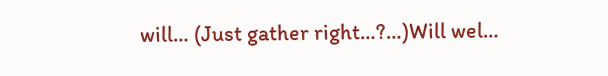will… (Just gather right…?…)Will wel…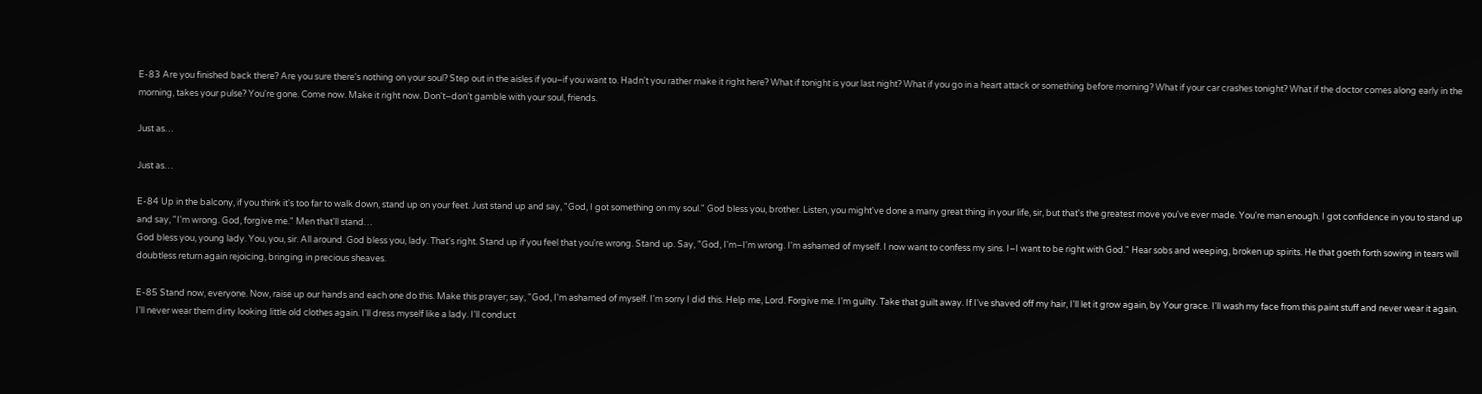E-83 Are you finished back there? Are you sure there's nothing on your soul? Step out in the aisles if you–if you want to. Hadn't you rather make it right here? What if tonight is your last night? What if you go in a heart attack or something before morning? What if your car crashes tonight? What if the doctor comes along early in the morning, takes your pulse? You're gone. Come now. Make it right now. Don't–don't gamble with your soul, friends.

Just as…

Just as…

E-84 Up in the balcony, if you think it's too far to walk down, stand up on your feet. Just stand up and say, "God, I got something on my soul." God bless you, brother. Listen, you might've done a many great thing in your life, sir, but that's the greatest move you've ever made. You're man enough. I got confidence in you to stand up and say, "I'm wrong. God, forgive me." Men that'll stand…
God bless you, young lady. You, you, sir. All around. God bless you, lady. That's right. Stand up if you feel that you're wrong. Stand up. Say, "God, I'm–I'm wrong. I'm ashamed of myself. I now want to confess my sins. I–I want to be right with God." Hear sobs and weeping, broken up spirits. He that goeth forth sowing in tears will doubtless return again rejoicing, bringing in precious sheaves.

E-85 Stand now, everyone. Now, raise up our hands and each one do this. Make this prayer; say, "God, I'm ashamed of myself. I'm sorry I did this. Help me, Lord. Forgive me. I'm guilty. Take that guilt away. If I've shaved off my hair, I'll let it grow again, by Your grace. I'll wash my face from this paint stuff and never wear it again. I'll never wear them dirty looking little old clothes again. I'll dress myself like a lady. I'll conduct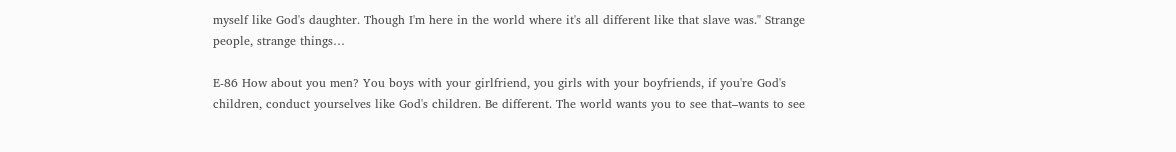myself like God's daughter. Though I'm here in the world where it's all different like that slave was." Strange people, strange things…

E-86 How about you men? You boys with your girlfriend, you girls with your boyfriends, if you're God's children, conduct yourselves like God's children. Be different. The world wants you to see that–wants to see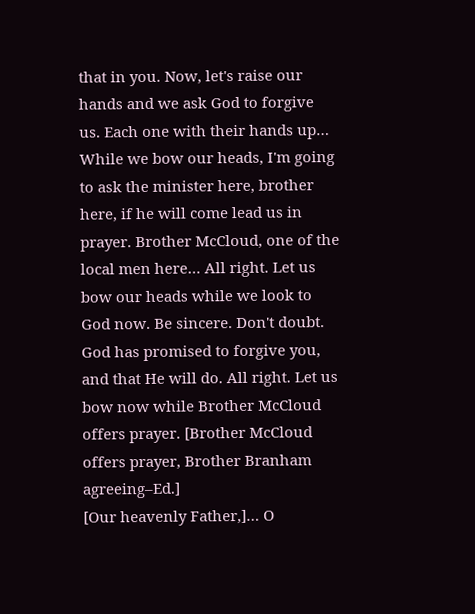that in you. Now, let's raise our hands and we ask God to forgive us. Each one with their hands up…
While we bow our heads, I'm going to ask the minister here, brother here, if he will come lead us in prayer. Brother McCloud, one of the local men here… All right. Let us bow our heads while we look to God now. Be sincere. Don't doubt. God has promised to forgive you, and that He will do. All right. Let us bow now while Brother McCloud offers prayer. [Brother McCloud offers prayer, Brother Branham agreeing–Ed.]
[Our heavenly Father,]… O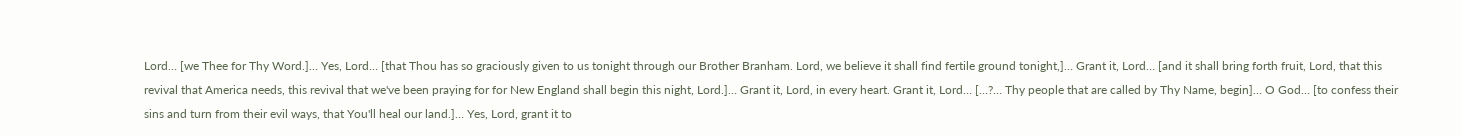Lord… [we Thee for Thy Word.]… Yes, Lord… [that Thou has so graciously given to us tonight through our Brother Branham. Lord, we believe it shall find fertile ground tonight,]… Grant it, Lord… [and it shall bring forth fruit, Lord, that this revival that America needs, this revival that we've been praying for for New England shall begin this night, Lord.]… Grant it, Lord, in every heart. Grant it, Lord… […?… Thy people that are called by Thy Name, begin]… O God… [to confess their sins and turn from their evil ways, that You'll heal our land.]… Yes, Lord, grant it to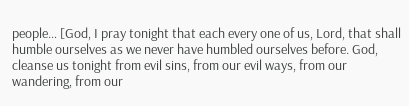people… [God, I pray tonight that each every one of us, Lord, that shall humble ourselves as we never have humbled ourselves before. God, cleanse us tonight from evil sins, from our evil ways, from our wandering, from our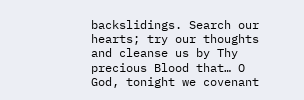backslidings. Search our hearts; try our thoughts and cleanse us by Thy precious Blood that… O God, tonight we covenant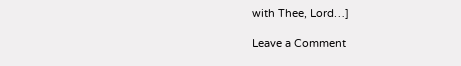with Thee, Lord…]

Leave a Comment